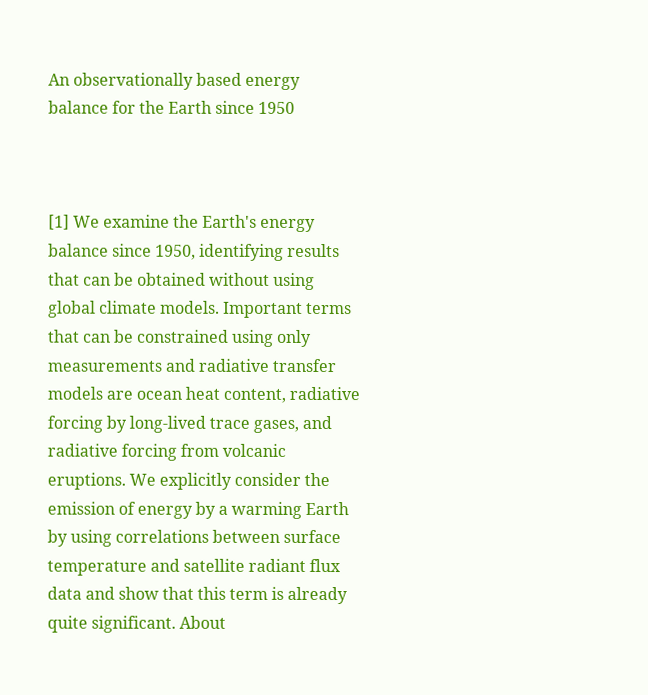An observationally based energy balance for the Earth since 1950



[1] We examine the Earth's energy balance since 1950, identifying results that can be obtained without using global climate models. Important terms that can be constrained using only measurements and radiative transfer models are ocean heat content, radiative forcing by long-lived trace gases, and radiative forcing from volcanic eruptions. We explicitly consider the emission of energy by a warming Earth by using correlations between surface temperature and satellite radiant flux data and show that this term is already quite significant. About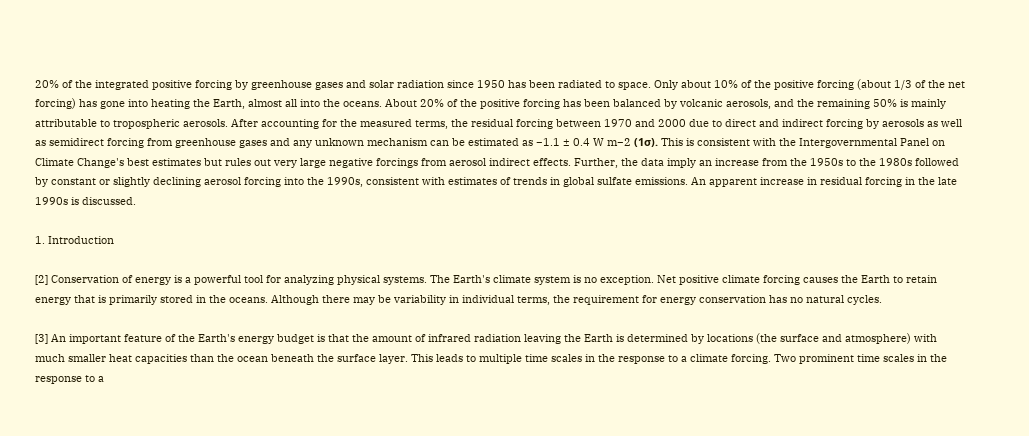20% of the integrated positive forcing by greenhouse gases and solar radiation since 1950 has been radiated to space. Only about 10% of the positive forcing (about 1/3 of the net forcing) has gone into heating the Earth, almost all into the oceans. About 20% of the positive forcing has been balanced by volcanic aerosols, and the remaining 50% is mainly attributable to tropospheric aerosols. After accounting for the measured terms, the residual forcing between 1970 and 2000 due to direct and indirect forcing by aerosols as well as semidirect forcing from greenhouse gases and any unknown mechanism can be estimated as −1.1 ± 0.4 W m−2 (1σ). This is consistent with the Intergovernmental Panel on Climate Change's best estimates but rules out very large negative forcings from aerosol indirect effects. Further, the data imply an increase from the 1950s to the 1980s followed by constant or slightly declining aerosol forcing into the 1990s, consistent with estimates of trends in global sulfate emissions. An apparent increase in residual forcing in the late 1990s is discussed.

1. Introduction

[2] Conservation of energy is a powerful tool for analyzing physical systems. The Earth's climate system is no exception. Net positive climate forcing causes the Earth to retain energy that is primarily stored in the oceans. Although there may be variability in individual terms, the requirement for energy conservation has no natural cycles.

[3] An important feature of the Earth's energy budget is that the amount of infrared radiation leaving the Earth is determined by locations (the surface and atmosphere) with much smaller heat capacities than the ocean beneath the surface layer. This leads to multiple time scales in the response to a climate forcing. Two prominent time scales in the response to a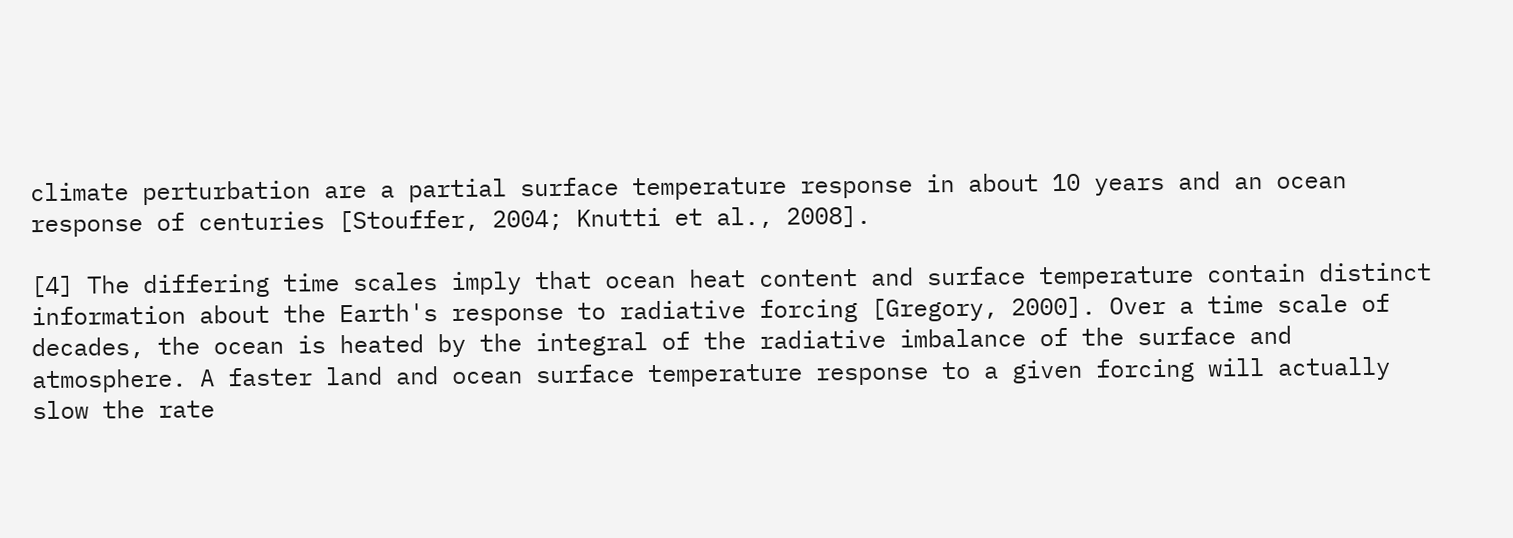climate perturbation are a partial surface temperature response in about 10 years and an ocean response of centuries [Stouffer, 2004; Knutti et al., 2008].

[4] The differing time scales imply that ocean heat content and surface temperature contain distinct information about the Earth's response to radiative forcing [Gregory, 2000]. Over a time scale of decades, the ocean is heated by the integral of the radiative imbalance of the surface and atmosphere. A faster land and ocean surface temperature response to a given forcing will actually slow the rate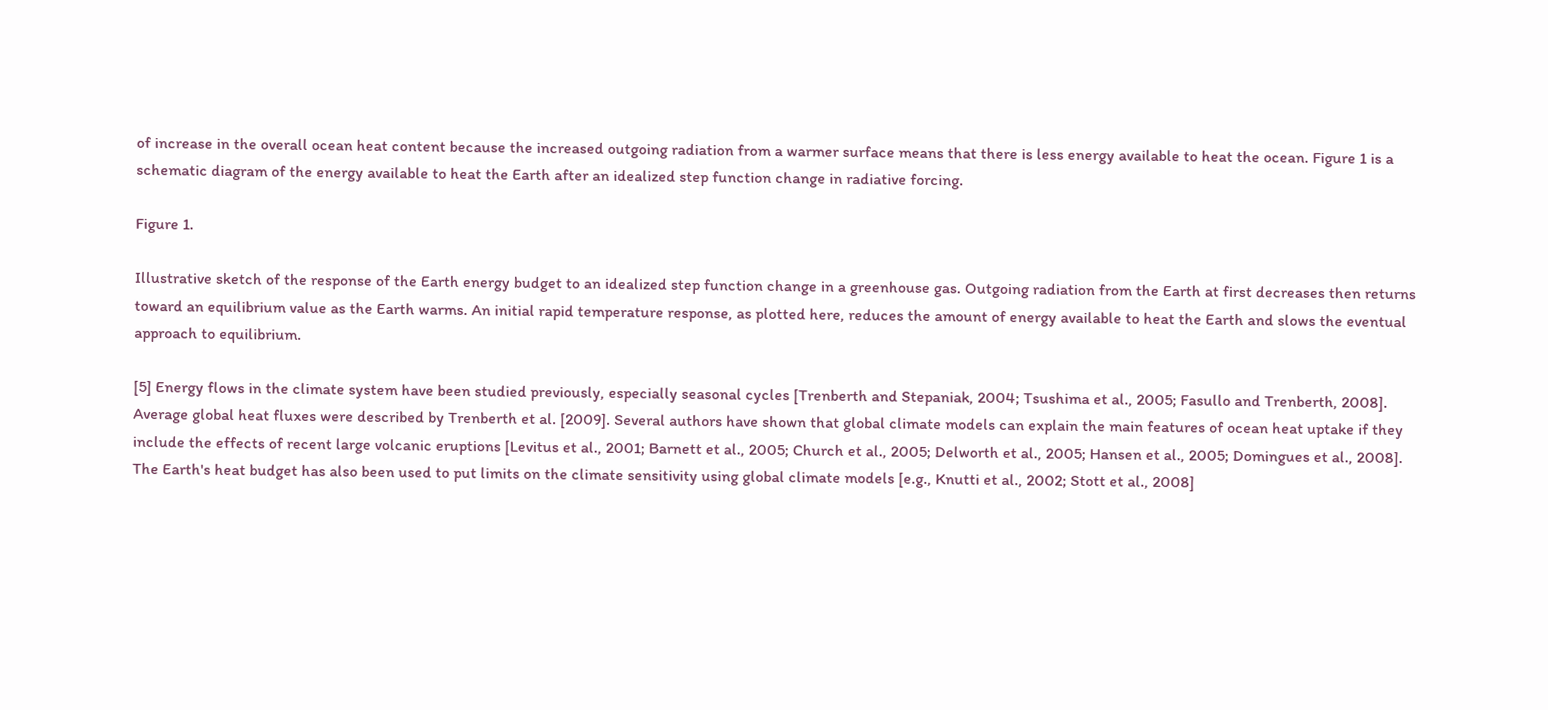of increase in the overall ocean heat content because the increased outgoing radiation from a warmer surface means that there is less energy available to heat the ocean. Figure 1 is a schematic diagram of the energy available to heat the Earth after an idealized step function change in radiative forcing.

Figure 1.

Illustrative sketch of the response of the Earth energy budget to an idealized step function change in a greenhouse gas. Outgoing radiation from the Earth at first decreases then returns toward an equilibrium value as the Earth warms. An initial rapid temperature response, as plotted here, reduces the amount of energy available to heat the Earth and slows the eventual approach to equilibrium.

[5] Energy flows in the climate system have been studied previously, especially seasonal cycles [Trenberth and Stepaniak, 2004; Tsushima et al., 2005; Fasullo and Trenberth, 2008]. Average global heat fluxes were described by Trenberth et al. [2009]. Several authors have shown that global climate models can explain the main features of ocean heat uptake if they include the effects of recent large volcanic eruptions [Levitus et al., 2001; Barnett et al., 2005; Church et al., 2005; Delworth et al., 2005; Hansen et al., 2005; Domingues et al., 2008]. The Earth's heat budget has also been used to put limits on the climate sensitivity using global climate models [e.g., Knutti et al., 2002; Stott et al., 2008]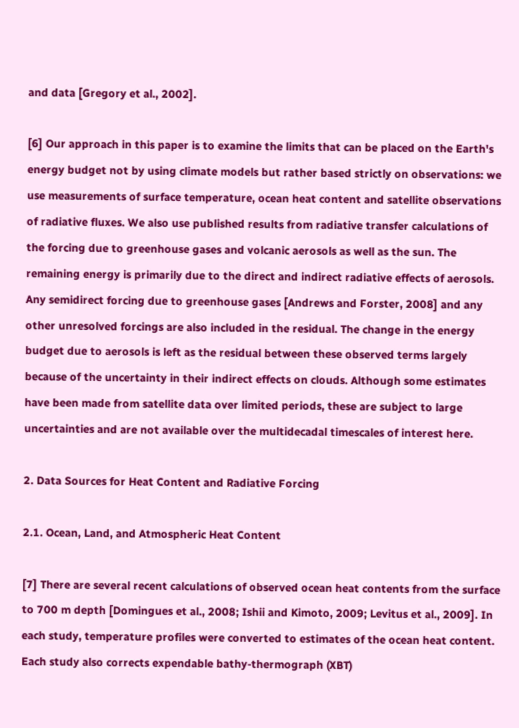and data [Gregory et al., 2002].

[6] Our approach in this paper is to examine the limits that can be placed on the Earth's energy budget not by using climate models but rather based strictly on observations: we use measurements of surface temperature, ocean heat content and satellite observations of radiative fluxes. We also use published results from radiative transfer calculations of the forcing due to greenhouse gases and volcanic aerosols as well as the sun. The remaining energy is primarily due to the direct and indirect radiative effects of aerosols. Any semidirect forcing due to greenhouse gases [Andrews and Forster, 2008] and any other unresolved forcings are also included in the residual. The change in the energy budget due to aerosols is left as the residual between these observed terms largely because of the uncertainty in their indirect effects on clouds. Although some estimates have been made from satellite data over limited periods, these are subject to large uncertainties and are not available over the multidecadal timescales of interest here.

2. Data Sources for Heat Content and Radiative Forcing

2.1. Ocean, Land, and Atmospheric Heat Content

[7] There are several recent calculations of observed ocean heat contents from the surface to 700 m depth [Domingues et al., 2008; Ishii and Kimoto, 2009; Levitus et al., 2009]. In each study, temperature profiles were converted to estimates of the ocean heat content. Each study also corrects expendable bathy-thermograph (XBT)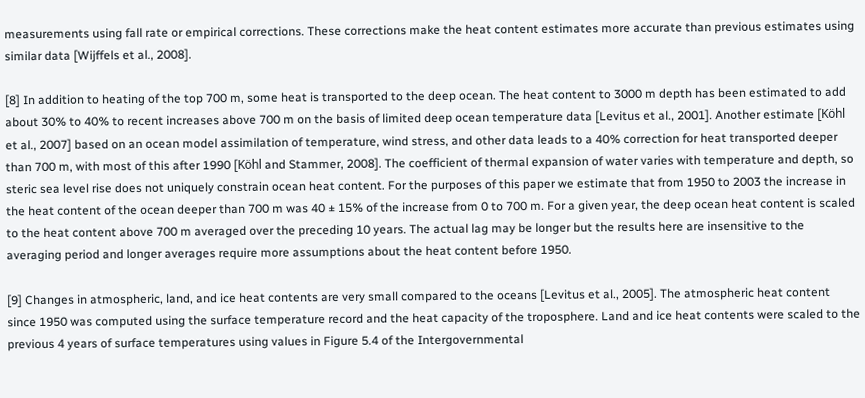measurements using fall rate or empirical corrections. These corrections make the heat content estimates more accurate than previous estimates using similar data [Wijffels et al., 2008].

[8] In addition to heating of the top 700 m, some heat is transported to the deep ocean. The heat content to 3000 m depth has been estimated to add about 30% to 40% to recent increases above 700 m on the basis of limited deep ocean temperature data [Levitus et al., 2001]. Another estimate [Köhl et al., 2007] based on an ocean model assimilation of temperature, wind stress, and other data leads to a 40% correction for heat transported deeper than 700 m, with most of this after 1990 [Köhl and Stammer, 2008]. The coefficient of thermal expansion of water varies with temperature and depth, so steric sea level rise does not uniquely constrain ocean heat content. For the purposes of this paper we estimate that from 1950 to 2003 the increase in the heat content of the ocean deeper than 700 m was 40 ± 15% of the increase from 0 to 700 m. For a given year, the deep ocean heat content is scaled to the heat content above 700 m averaged over the preceding 10 years. The actual lag may be longer but the results here are insensitive to the averaging period and longer averages require more assumptions about the heat content before 1950.

[9] Changes in atmospheric, land, and ice heat contents are very small compared to the oceans [Levitus et al., 2005]. The atmospheric heat content since 1950 was computed using the surface temperature record and the heat capacity of the troposphere. Land and ice heat contents were scaled to the previous 4 years of surface temperatures using values in Figure 5.4 of the Intergovernmental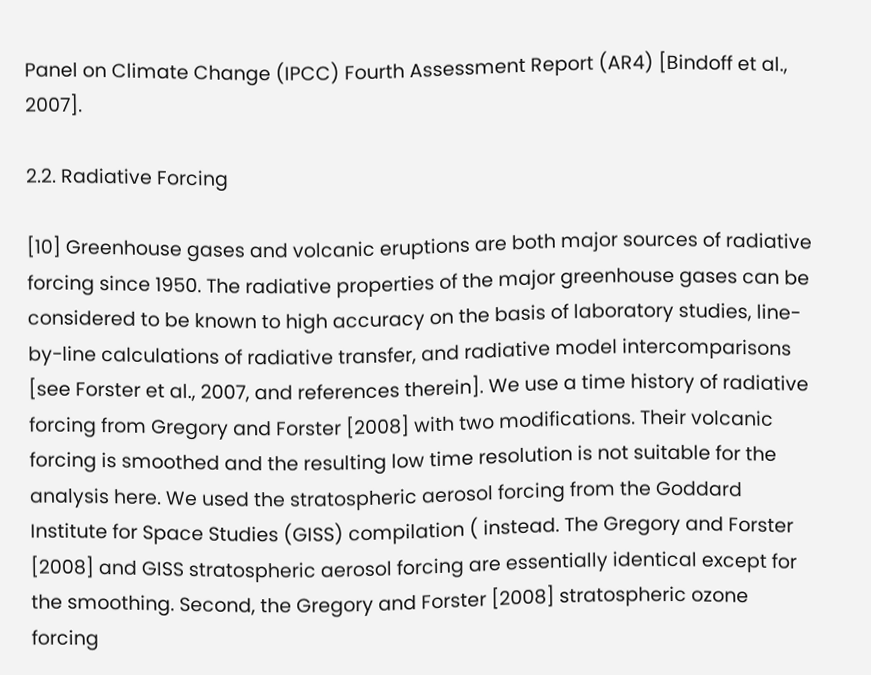Panel on Climate Change (IPCC) Fourth Assessment Report (AR4) [Bindoff et al., 2007].

2.2. Radiative Forcing

[10] Greenhouse gases and volcanic eruptions are both major sources of radiative forcing since 1950. The radiative properties of the major greenhouse gases can be considered to be known to high accuracy on the basis of laboratory studies, line-by-line calculations of radiative transfer, and radiative model intercomparisons [see Forster et al., 2007, and references therein]. We use a time history of radiative forcing from Gregory and Forster [2008] with two modifications. Their volcanic forcing is smoothed and the resulting low time resolution is not suitable for the analysis here. We used the stratospheric aerosol forcing from the Goddard Institute for Space Studies (GISS) compilation ( instead. The Gregory and Forster [2008] and GISS stratospheric aerosol forcing are essentially identical except for the smoothing. Second, the Gregory and Forster [2008] stratospheric ozone forcing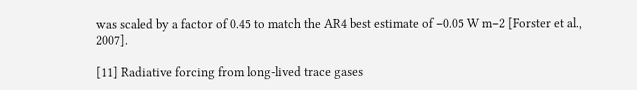was scaled by a factor of 0.45 to match the AR4 best estimate of −0.05 W m−2 [Forster et al., 2007].

[11] Radiative forcing from long-lived trace gases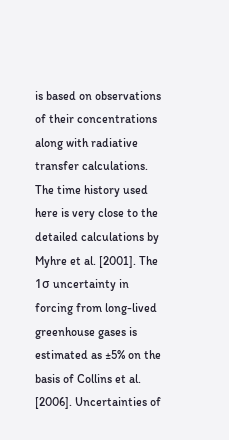is based on observations of their concentrations along with radiative transfer calculations. The time history used here is very close to the detailed calculations by Myhre et al. [2001]. The 1σ uncertainty in forcing from long-lived greenhouse gases is estimated as ±5% on the basis of Collins et al. [2006]. Uncertainties of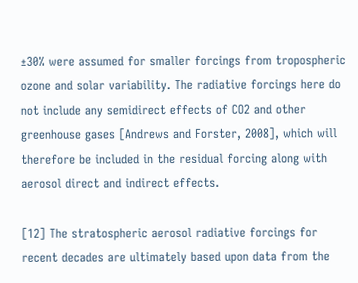±30% were assumed for smaller forcings from tropospheric ozone and solar variability. The radiative forcings here do not include any semidirect effects of CO2 and other greenhouse gases [Andrews and Forster, 2008], which will therefore be included in the residual forcing along with aerosol direct and indirect effects.

[12] The stratospheric aerosol radiative forcings for recent decades are ultimately based upon data from the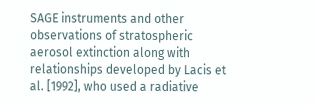SAGE instruments and other observations of stratospheric aerosol extinction along with relationships developed by Lacis et al. [1992], who used a radiative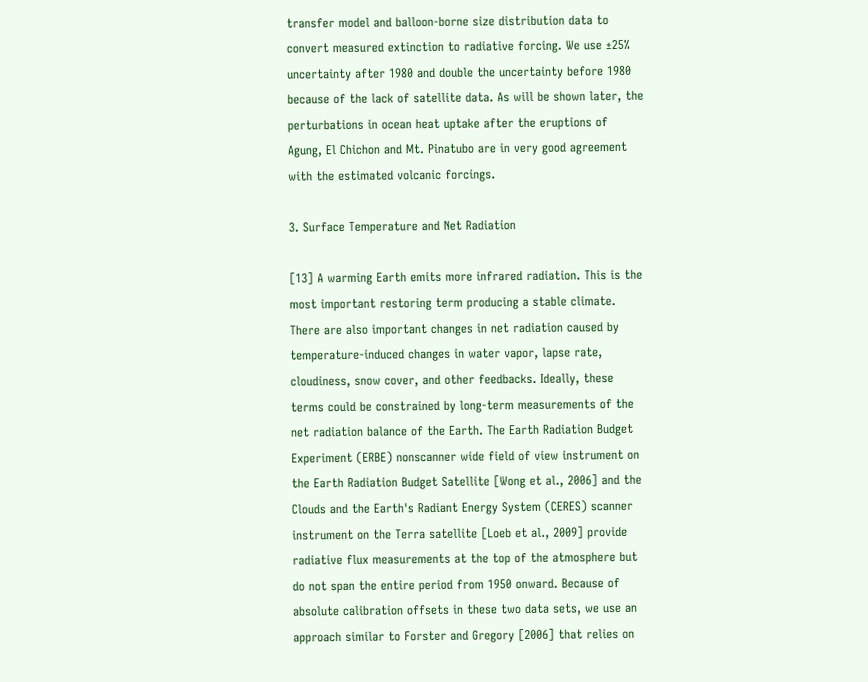transfer model and balloon-borne size distribution data to convert measured extinction to radiative forcing. We use ±25% uncertainty after 1980 and double the uncertainty before 1980 because of the lack of satellite data. As will be shown later, the perturbations in ocean heat uptake after the eruptions of Agung, El Chichon and Mt. Pinatubo are in very good agreement with the estimated volcanic forcings.

3. Surface Temperature and Net Radiation

[13] A warming Earth emits more infrared radiation. This is the most important restoring term producing a stable climate. There are also important changes in net radiation caused by temperature-induced changes in water vapor, lapse rate, cloudiness, snow cover, and other feedbacks. Ideally, these terms could be constrained by long-term measurements of the net radiation balance of the Earth. The Earth Radiation Budget Experiment (ERBE) nonscanner wide field of view instrument on the Earth Radiation Budget Satellite [Wong et al., 2006] and the Clouds and the Earth's Radiant Energy System (CERES) scanner instrument on the Terra satellite [Loeb et al., 2009] provide radiative flux measurements at the top of the atmosphere but do not span the entire period from 1950 onward. Because of absolute calibration offsets in these two data sets, we use an approach similar to Forster and Gregory [2006] that relies on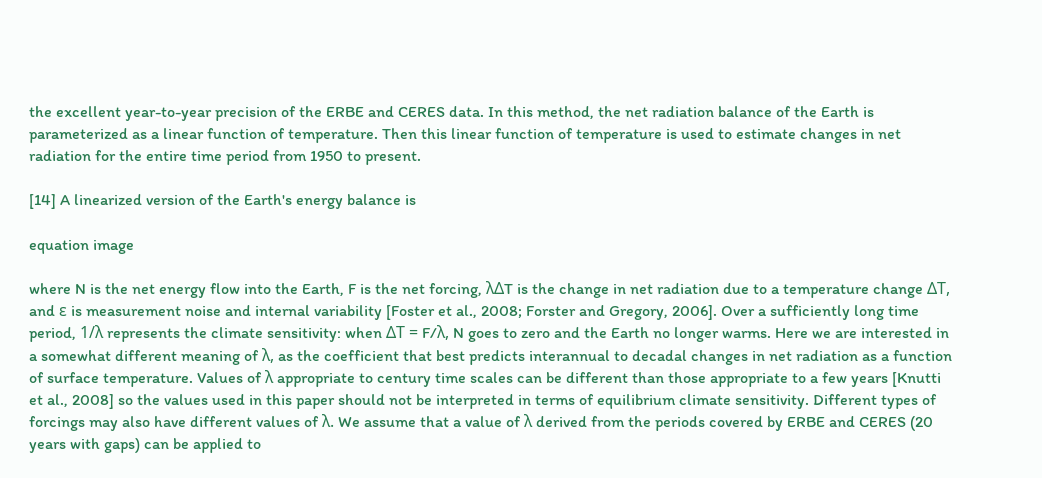the excellent year-to-year precision of the ERBE and CERES data. In this method, the net radiation balance of the Earth is parameterized as a linear function of temperature. Then this linear function of temperature is used to estimate changes in net radiation for the entire time period from 1950 to present.

[14] A linearized version of the Earth's energy balance is

equation image

where N is the net energy flow into the Earth, F is the net forcing, λΔT is the change in net radiation due to a temperature change ΔT, and ɛ is measurement noise and internal variability [Foster et al., 2008; Forster and Gregory, 2006]. Over a sufficiently long time period, 1/λ represents the climate sensitivity: when ΔT = F/λ, N goes to zero and the Earth no longer warms. Here we are interested in a somewhat different meaning of λ, as the coefficient that best predicts interannual to decadal changes in net radiation as a function of surface temperature. Values of λ appropriate to century time scales can be different than those appropriate to a few years [Knutti et al., 2008] so the values used in this paper should not be interpreted in terms of equilibrium climate sensitivity. Different types of forcings may also have different values of λ. We assume that a value of λ derived from the periods covered by ERBE and CERES (20 years with gaps) can be applied to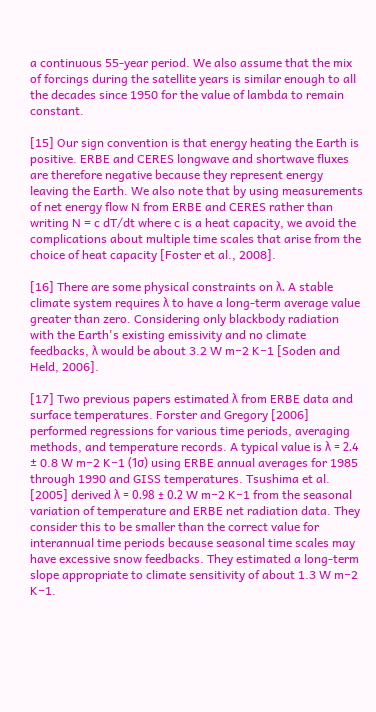a continuous 55-year period. We also assume that the mix of forcings during the satellite years is similar enough to all the decades since 1950 for the value of lambda to remain constant.

[15] Our sign convention is that energy heating the Earth is positive. ERBE and CERES longwave and shortwave fluxes are therefore negative because they represent energy leaving the Earth. We also note that by using measurements of net energy flow N from ERBE and CERES rather than writing N = c dT/dt where c is a heat capacity, we avoid the complications about multiple time scales that arise from the choice of heat capacity [Foster et al., 2008].

[16] There are some physical constraints on λ. A stable climate system requires λ to have a long-term average value greater than zero. Considering only blackbody radiation with the Earth's existing emissivity and no climate feedbacks, λ would be about 3.2 W m−2 K−1 [Soden and Held, 2006].

[17] Two previous papers estimated λ from ERBE data and surface temperatures. Forster and Gregory [2006] performed regressions for various time periods, averaging methods, and temperature records. A typical value is λ = 2.4 ± 0.8 W m−2 K−1 (1σ) using ERBE annual averages for 1985 through 1990 and GISS temperatures. Tsushima et al. [2005] derived λ = 0.98 ± 0.2 W m−2 K−1 from the seasonal variation of temperature and ERBE net radiation data. They consider this to be smaller than the correct value for interannual time periods because seasonal time scales may have excessive snow feedbacks. They estimated a long-term slope appropriate to climate sensitivity of about 1.3 W m−2 K−1.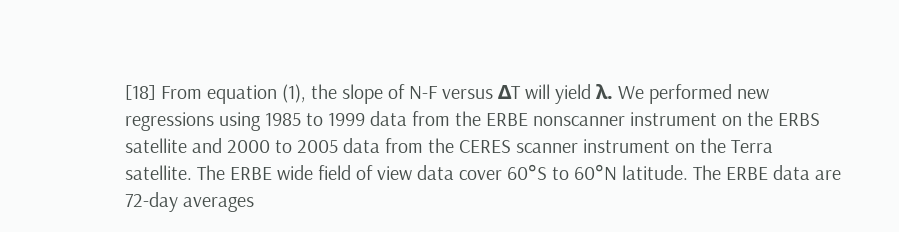[18] From equation (1), the slope of N-F versus ΔT will yield λ. We performed new regressions using 1985 to 1999 data from the ERBE nonscanner instrument on the ERBS satellite and 2000 to 2005 data from the CERES scanner instrument on the Terra satellite. The ERBE wide field of view data cover 60°S to 60°N latitude. The ERBE data are 72-day averages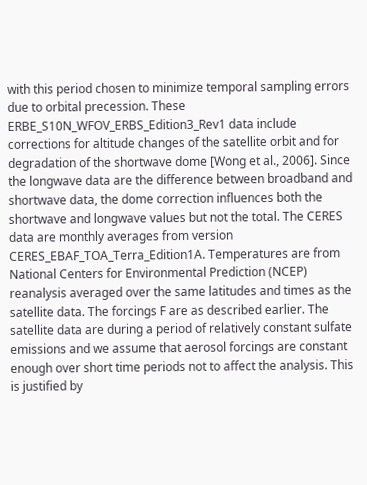with this period chosen to minimize temporal sampling errors due to orbital precession. These ERBE_S10N_WFOV_ERBS_Edition3_Rev1 data include corrections for altitude changes of the satellite orbit and for degradation of the shortwave dome [Wong et al., 2006]. Since the longwave data are the difference between broadband and shortwave data, the dome correction influences both the shortwave and longwave values but not the total. The CERES data are monthly averages from version CERES_EBAF_TOA_Terra_Edition1A. Temperatures are from National Centers for Environmental Prediction (NCEP) reanalysis averaged over the same latitudes and times as the satellite data. The forcings F are as described earlier. The satellite data are during a period of relatively constant sulfate emissions and we assume that aerosol forcings are constant enough over short time periods not to affect the analysis. This is justified by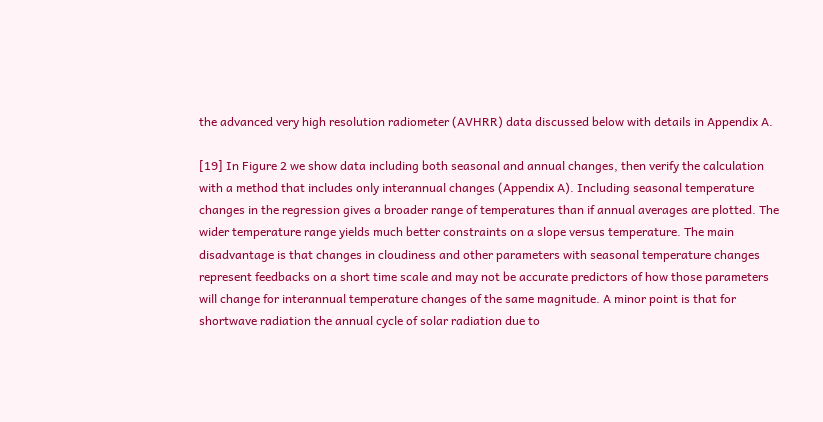the advanced very high resolution radiometer (AVHRR) data discussed below with details in Appendix A.

[19] In Figure 2 we show data including both seasonal and annual changes, then verify the calculation with a method that includes only interannual changes (Appendix A). Including seasonal temperature changes in the regression gives a broader range of temperatures than if annual averages are plotted. The wider temperature range yields much better constraints on a slope versus temperature. The main disadvantage is that changes in cloudiness and other parameters with seasonal temperature changes represent feedbacks on a short time scale and may not be accurate predictors of how those parameters will change for interannual temperature changes of the same magnitude. A minor point is that for shortwave radiation the annual cycle of solar radiation due to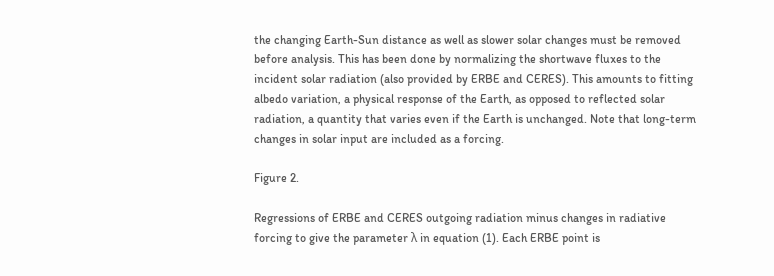the changing Earth-Sun distance as well as slower solar changes must be removed before analysis. This has been done by normalizing the shortwave fluxes to the incident solar radiation (also provided by ERBE and CERES). This amounts to fitting albedo variation, a physical response of the Earth, as opposed to reflected solar radiation, a quantity that varies even if the Earth is unchanged. Note that long-term changes in solar input are included as a forcing.

Figure 2.

Regressions of ERBE and CERES outgoing radiation minus changes in radiative forcing to give the parameter λ in equation (1). Each ERBE point is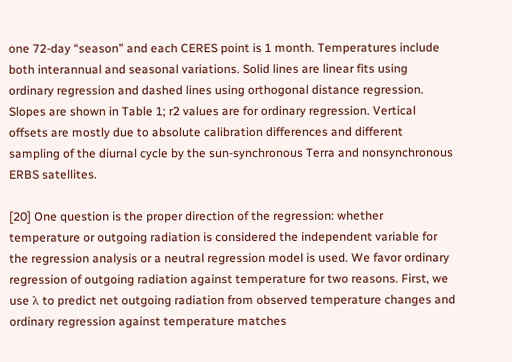one 72-day “season” and each CERES point is 1 month. Temperatures include both interannual and seasonal variations. Solid lines are linear fits using ordinary regression and dashed lines using orthogonal distance regression. Slopes are shown in Table 1; r2 values are for ordinary regression. Vertical offsets are mostly due to absolute calibration differences and different sampling of the diurnal cycle by the sun-synchronous Terra and nonsynchronous ERBS satellites.

[20] One question is the proper direction of the regression: whether temperature or outgoing radiation is considered the independent variable for the regression analysis or a neutral regression model is used. We favor ordinary regression of outgoing radiation against temperature for two reasons. First, we use λ to predict net outgoing radiation from observed temperature changes and ordinary regression against temperature matches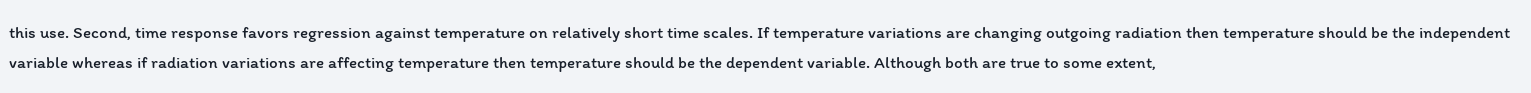this use. Second, time response favors regression against temperature on relatively short time scales. If temperature variations are changing outgoing radiation then temperature should be the independent variable whereas if radiation variations are affecting temperature then temperature should be the dependent variable. Although both are true to some extent,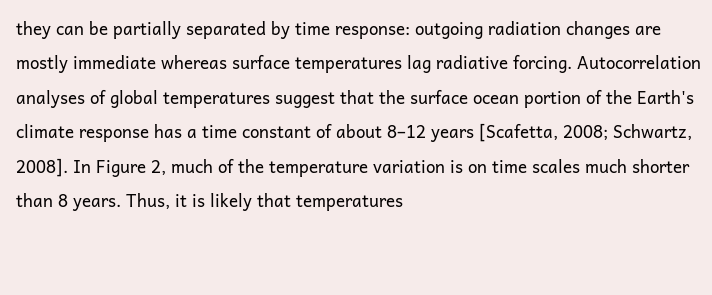they can be partially separated by time response: outgoing radiation changes are mostly immediate whereas surface temperatures lag radiative forcing. Autocorrelation analyses of global temperatures suggest that the surface ocean portion of the Earth's climate response has a time constant of about 8–12 years [Scafetta, 2008; Schwartz, 2008]. In Figure 2, much of the temperature variation is on time scales much shorter than 8 years. Thus, it is likely that temperatures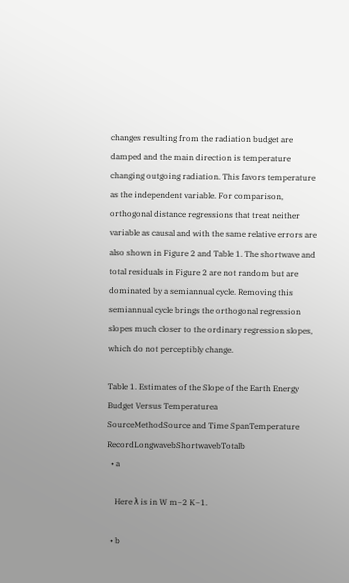changes resulting from the radiation budget are damped and the main direction is temperature changing outgoing radiation. This favors temperature as the independent variable. For comparison, orthogonal distance regressions that treat neither variable as causal and with the same relative errors are also shown in Figure 2 and Table 1. The shortwave and total residuals in Figure 2 are not random but are dominated by a semiannual cycle. Removing this semiannual cycle brings the orthogonal regression slopes much closer to the ordinary regression slopes, which do not perceptibly change.

Table 1. Estimates of the Slope of the Earth Energy Budget Versus Temperaturea
SourceMethodSource and Time SpanTemperature RecordLongwavebShortwavebTotalb
  • a

    Here λ is in W m−2 K−1.

  • b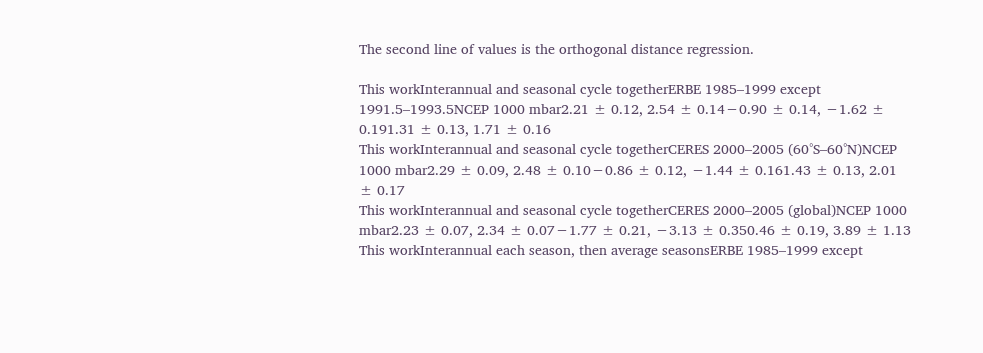The second line of values is the orthogonal distance regression.

This workInterannual and seasonal cycle togetherERBE 1985–1999 except 1991.5–1993.5NCEP 1000 mbar2.21 ± 0.12, 2.54 ± 0.14−0.90 ± 0.14, −1.62 ± 0.191.31 ± 0.13, 1.71 ± 0.16
This workInterannual and seasonal cycle togetherCERES 2000–2005 (60°S–60°N)NCEP 1000 mbar2.29 ± 0.09, 2.48 ± 0.10−0.86 ± 0.12, −1.44 ± 0.161.43 ± 0.13, 2.01 ± 0.17
This workInterannual and seasonal cycle togetherCERES 2000–2005 (global)NCEP 1000 mbar2.23 ± 0.07, 2.34 ± 0.07−1.77 ± 0.21, −3.13 ± 0.350.46 ± 0.19, 3.89 ± 1.13
This workInterannual each season, then average seasonsERBE 1985–1999 except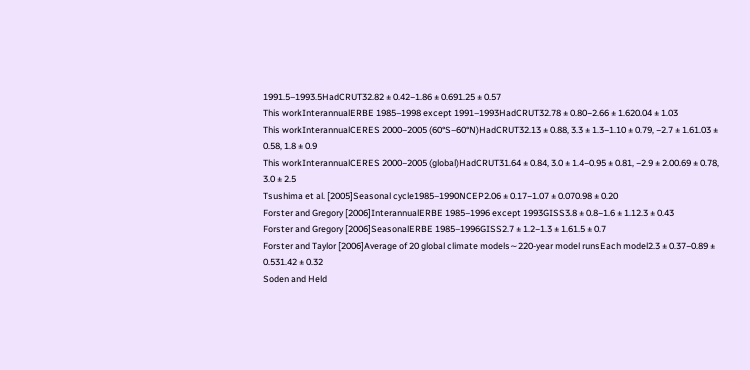1991.5–1993.5HadCRUT32.82 ± 0.42−1.86 ± 0.691.25 ± 0.57
This workInterannualERBE 1985–1998 except 1991–1993HadCRUT32.78 ± 0.80−2.66 ± 1.620.04 ± 1.03
This workInterannualCERES 2000–2005 (60°S–60°N)HadCRUT32.13 ± 0.88, 3.3 ± 1.3−1.10 ± 0.79, −2.7 ± 1.61.03 ± 0.58, 1.8 ± 0.9
This workInterannualCERES 2000–2005 (global)HadCRUT31.64 ± 0.84, 3.0 ± 1.4−0.95 ± 0.81, −2.9 ± 2.00.69 ± 0.78, 3.0 ± 2.5
Tsushima et al. [2005]Seasonal cycle1985–1990NCEP2.06 ± 0.17−1.07 ± 0.070.98 ± 0.20
Forster and Gregory [2006]InterannualERBE 1985–1996 except 1993GISS3.8 ± 0.8−1.6 ± 1.12.3 ± 0.43
Forster and Gregory [2006]SeasonalERBE 1985–1996GISS2.7 ± 1.2−1.3 ± 1.61.5 ± 0.7
Forster and Taylor [2006]Average of 20 global climate models∼220-year model runsEach model2.3 ± 0.37−0.89 ± 0.531.42 ± 0.32
Soden and Held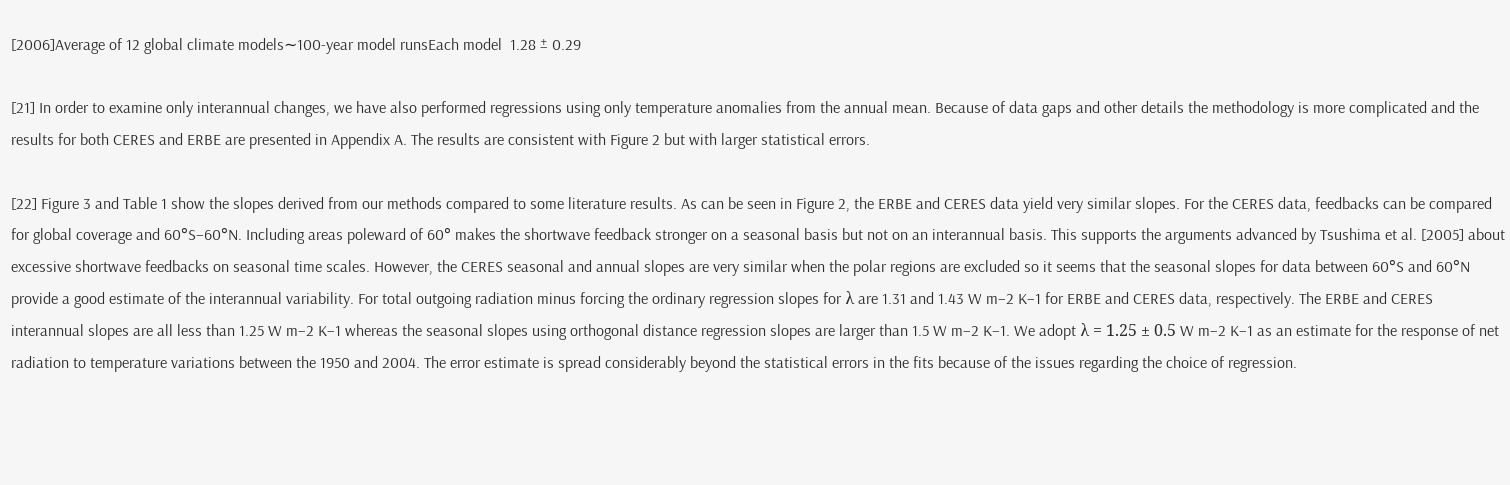[2006]Average of 12 global climate models∼100-year model runsEach model  1.28 ± 0.29

[21] In order to examine only interannual changes, we have also performed regressions using only temperature anomalies from the annual mean. Because of data gaps and other details the methodology is more complicated and the results for both CERES and ERBE are presented in Appendix A. The results are consistent with Figure 2 but with larger statistical errors.

[22] Figure 3 and Table 1 show the slopes derived from our methods compared to some literature results. As can be seen in Figure 2, the ERBE and CERES data yield very similar slopes. For the CERES data, feedbacks can be compared for global coverage and 60°S–60°N. Including areas poleward of 60° makes the shortwave feedback stronger on a seasonal basis but not on an interannual basis. This supports the arguments advanced by Tsushima et al. [2005] about excessive shortwave feedbacks on seasonal time scales. However, the CERES seasonal and annual slopes are very similar when the polar regions are excluded so it seems that the seasonal slopes for data between 60°S and 60°N provide a good estimate of the interannual variability. For total outgoing radiation minus forcing the ordinary regression slopes for λ are 1.31 and 1.43 W m−2 K−1 for ERBE and CERES data, respectively. The ERBE and CERES interannual slopes are all less than 1.25 W m−2 K−1 whereas the seasonal slopes using orthogonal distance regression slopes are larger than 1.5 W m−2 K−1. We adopt λ = 1.25 ± 0.5 W m−2 K−1 as an estimate for the response of net radiation to temperature variations between the 1950 and 2004. The error estimate is spread considerably beyond the statistical errors in the fits because of the issues regarding the choice of regression.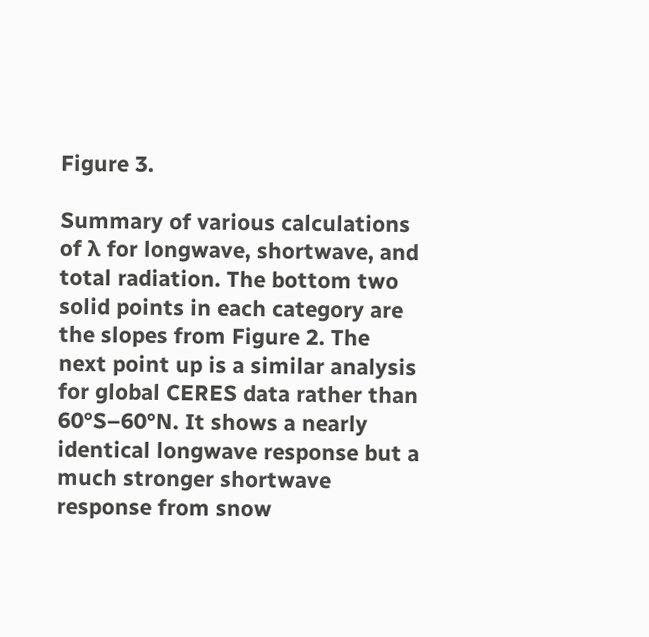Figure 3.

Summary of various calculations of λ for longwave, shortwave, and total radiation. The bottom two solid points in each category are the slopes from Figure 2. The next point up is a similar analysis for global CERES data rather than 60°S–60°N. It shows a nearly identical longwave response but a much stronger shortwave response from snow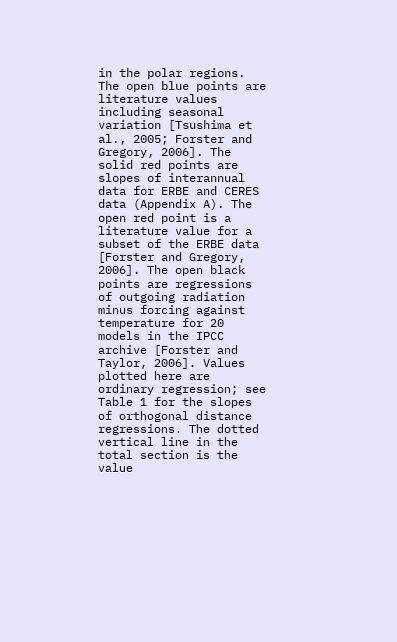in the polar regions. The open blue points are literature values including seasonal variation [Tsushima et al., 2005; Forster and Gregory, 2006]. The solid red points are slopes of interannual data for ERBE and CERES data (Appendix A). The open red point is a literature value for a subset of the ERBE data [Forster and Gregory, 2006]. The open black points are regressions of outgoing radiation minus forcing against temperature for 20 models in the IPCC archive [Forster and Taylor, 2006]. Values plotted here are ordinary regression; see Table 1 for the slopes of orthogonal distance regressions. The dotted vertical line in the total section is the value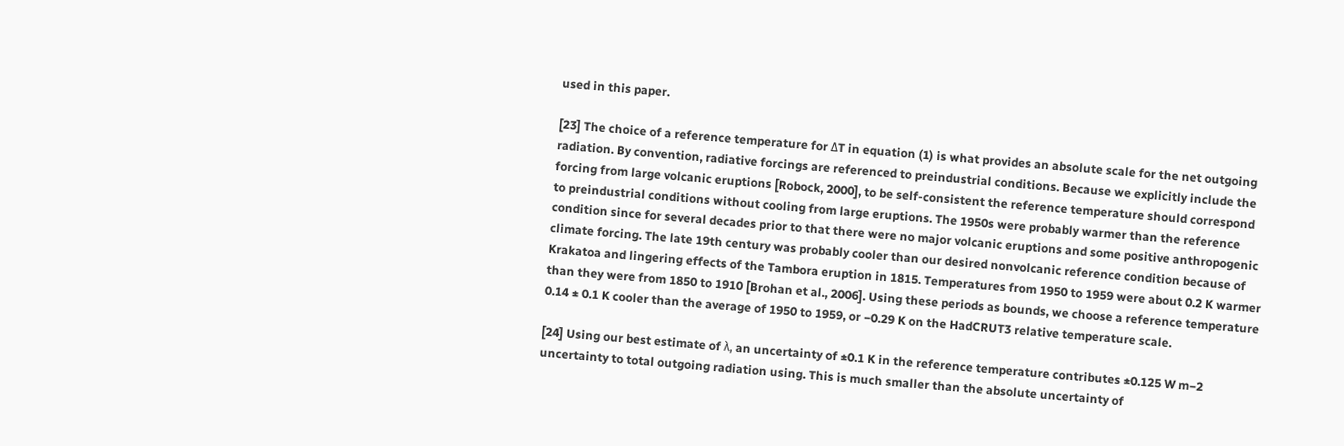used in this paper.

[23] The choice of a reference temperature for ΔT in equation (1) is what provides an absolute scale for the net outgoing radiation. By convention, radiative forcings are referenced to preindustrial conditions. Because we explicitly include the forcing from large volcanic eruptions [Robock, 2000], to be self-consistent the reference temperature should correspond to preindustrial conditions without cooling from large eruptions. The 1950s were probably warmer than the reference condition since for several decades prior to that there were no major volcanic eruptions and some positive anthropogenic climate forcing. The late 19th century was probably cooler than our desired nonvolcanic reference condition because of Krakatoa and lingering effects of the Tambora eruption in 1815. Temperatures from 1950 to 1959 were about 0.2 K warmer than they were from 1850 to 1910 [Brohan et al., 2006]. Using these periods as bounds, we choose a reference temperature 0.14 ± 0.1 K cooler than the average of 1950 to 1959, or −0.29 K on the HadCRUT3 relative temperature scale.

[24] Using our best estimate of λ, an uncertainty of ±0.1 K in the reference temperature contributes ±0.125 W m−2 uncertainty to total outgoing radiation using. This is much smaller than the absolute uncertainty of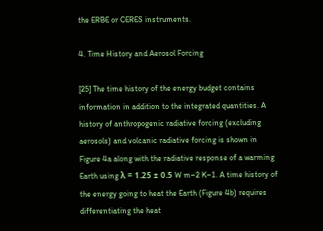the ERBE or CERES instruments.

4. Time History and Aerosol Forcing

[25] The time history of the energy budget contains information in addition to the integrated quantities. A history of anthropogenic radiative forcing (excluding aerosols) and volcanic radiative forcing is shown in Figure 4a along with the radiative response of a warming Earth using λ = 1.25 ± 0.5 W m−2 K−1. A time history of the energy going to heat the Earth (Figure 4b) requires differentiating the heat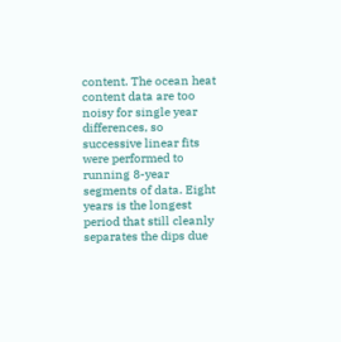content. The ocean heat content data are too noisy for single year differences, so successive linear fits were performed to running 8-year segments of data. Eight years is the longest period that still cleanly separates the dips due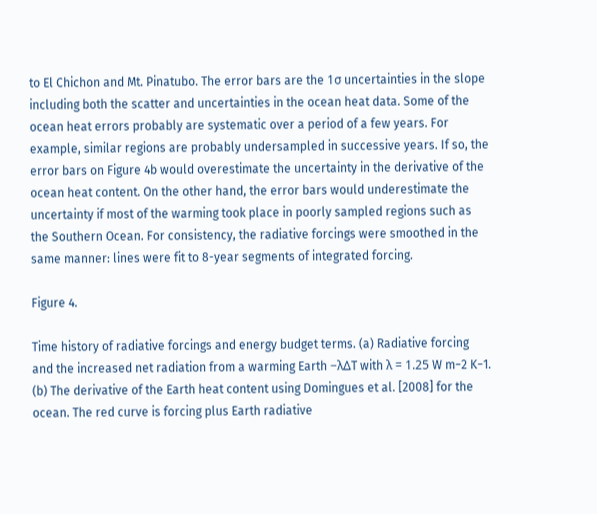to El Chichon and Mt. Pinatubo. The error bars are the 1σ uncertainties in the slope including both the scatter and uncertainties in the ocean heat data. Some of the ocean heat errors probably are systematic over a period of a few years. For example, similar regions are probably undersampled in successive years. If so, the error bars on Figure 4b would overestimate the uncertainty in the derivative of the ocean heat content. On the other hand, the error bars would underestimate the uncertainty if most of the warming took place in poorly sampled regions such as the Southern Ocean. For consistency, the radiative forcings were smoothed in the same manner: lines were fit to 8-year segments of integrated forcing.

Figure 4.

Time history of radiative forcings and energy budget terms. (a) Radiative forcing and the increased net radiation from a warming Earth −λΔT with λ = 1.25 W m−2 K−1. (b) The derivative of the Earth heat content using Domingues et al. [2008] for the ocean. The red curve is forcing plus Earth radiative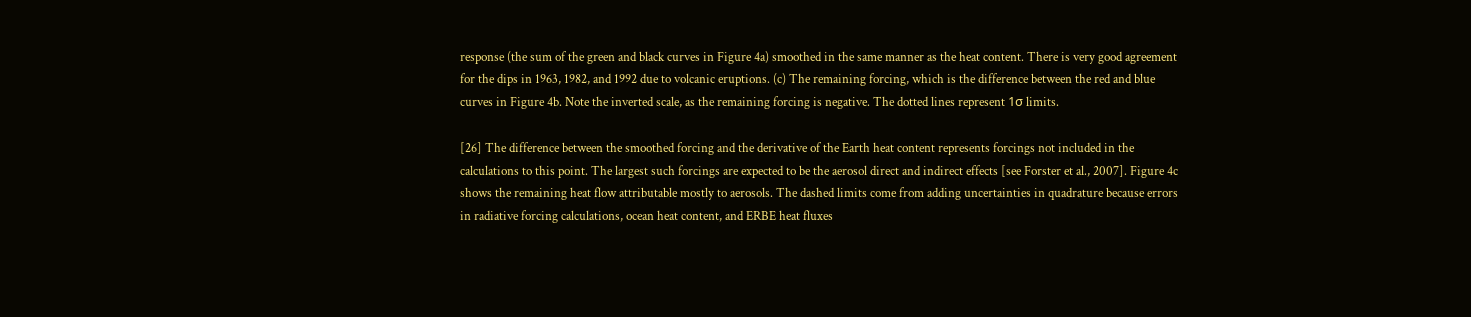response (the sum of the green and black curves in Figure 4a) smoothed in the same manner as the heat content. There is very good agreement for the dips in 1963, 1982, and 1992 due to volcanic eruptions. (c) The remaining forcing, which is the difference between the red and blue curves in Figure 4b. Note the inverted scale, as the remaining forcing is negative. The dotted lines represent 1σ limits.

[26] The difference between the smoothed forcing and the derivative of the Earth heat content represents forcings not included in the calculations to this point. The largest such forcings are expected to be the aerosol direct and indirect effects [see Forster et al., 2007]. Figure 4c shows the remaining heat flow attributable mostly to aerosols. The dashed limits come from adding uncertainties in quadrature because errors in radiative forcing calculations, ocean heat content, and ERBE heat fluxes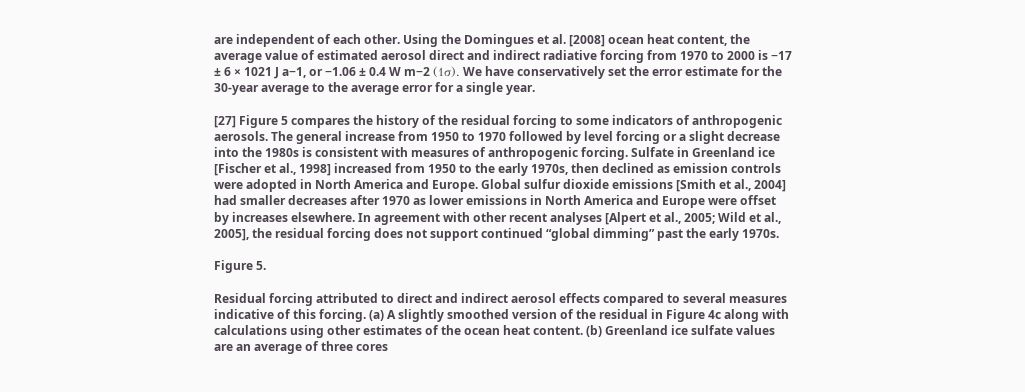are independent of each other. Using the Domingues et al. [2008] ocean heat content, the average value of estimated aerosol direct and indirect radiative forcing from 1970 to 2000 is −17 ± 6 × 1021 J a−1, or −1.06 ± 0.4 W m−2 (1σ). We have conservatively set the error estimate for the 30-year average to the average error for a single year.

[27] Figure 5 compares the history of the residual forcing to some indicators of anthropogenic aerosols. The general increase from 1950 to 1970 followed by level forcing or a slight decrease into the 1980s is consistent with measures of anthropogenic forcing. Sulfate in Greenland ice [Fischer et al., 1998] increased from 1950 to the early 1970s, then declined as emission controls were adopted in North America and Europe. Global sulfur dioxide emissions [Smith et al., 2004] had smaller decreases after 1970 as lower emissions in North America and Europe were offset by increases elsewhere. In agreement with other recent analyses [Alpert et al., 2005; Wild et al., 2005], the residual forcing does not support continued “global dimming” past the early 1970s.

Figure 5.

Residual forcing attributed to direct and indirect aerosol effects compared to several measures indicative of this forcing. (a) A slightly smoothed version of the residual in Figure 4c along with calculations using other estimates of the ocean heat content. (b) Greenland ice sulfate values are an average of three cores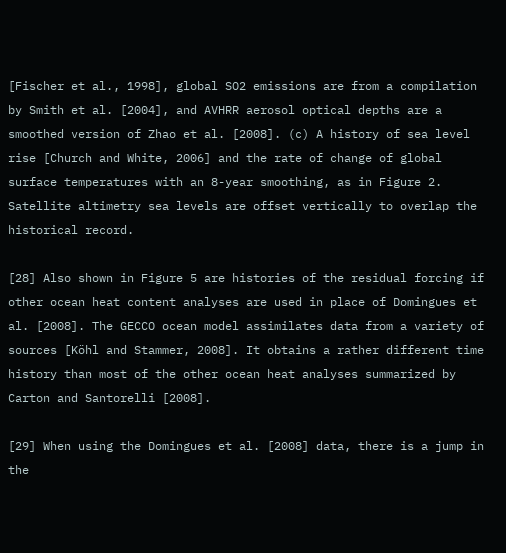[Fischer et al., 1998], global SO2 emissions are from a compilation by Smith et al. [2004], and AVHRR aerosol optical depths are a smoothed version of Zhao et al. [2008]. (c) A history of sea level rise [Church and White, 2006] and the rate of change of global surface temperatures with an 8-year smoothing, as in Figure 2. Satellite altimetry sea levels are offset vertically to overlap the historical record.

[28] Also shown in Figure 5 are histories of the residual forcing if other ocean heat content analyses are used in place of Domingues et al. [2008]. The GECCO ocean model assimilates data from a variety of sources [Köhl and Stammer, 2008]. It obtains a rather different time history than most of the other ocean heat analyses summarized by Carton and Santorelli [2008].

[29] When using the Domingues et al. [2008] data, there is a jump in the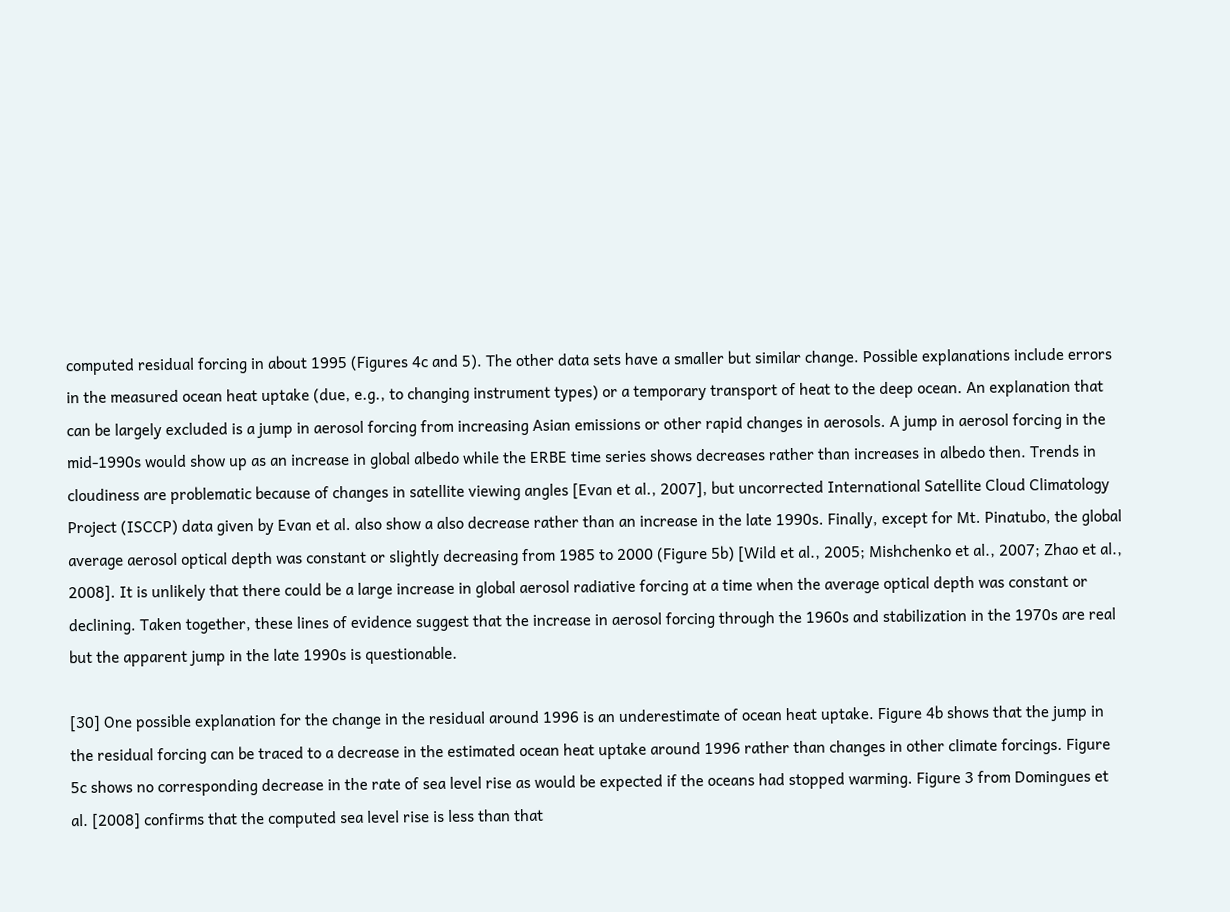computed residual forcing in about 1995 (Figures 4c and 5). The other data sets have a smaller but similar change. Possible explanations include errors in the measured ocean heat uptake (due, e.g., to changing instrument types) or a temporary transport of heat to the deep ocean. An explanation that can be largely excluded is a jump in aerosol forcing from increasing Asian emissions or other rapid changes in aerosols. A jump in aerosol forcing in the mid-1990s would show up as an increase in global albedo while the ERBE time series shows decreases rather than increases in albedo then. Trends in cloudiness are problematic because of changes in satellite viewing angles [Evan et al., 2007], but uncorrected International Satellite Cloud Climatology Project (ISCCP) data given by Evan et al. also show a also decrease rather than an increase in the late 1990s. Finally, except for Mt. Pinatubo, the global average aerosol optical depth was constant or slightly decreasing from 1985 to 2000 (Figure 5b) [Wild et al., 2005; Mishchenko et al., 2007; Zhao et al., 2008]. It is unlikely that there could be a large increase in global aerosol radiative forcing at a time when the average optical depth was constant or declining. Taken together, these lines of evidence suggest that the increase in aerosol forcing through the 1960s and stabilization in the 1970s are real but the apparent jump in the late 1990s is questionable.

[30] One possible explanation for the change in the residual around 1996 is an underestimate of ocean heat uptake. Figure 4b shows that the jump in the residual forcing can be traced to a decrease in the estimated ocean heat uptake around 1996 rather than changes in other climate forcings. Figure 5c shows no corresponding decrease in the rate of sea level rise as would be expected if the oceans had stopped warming. Figure 3 from Domingues et al. [2008] confirms that the computed sea level rise is less than that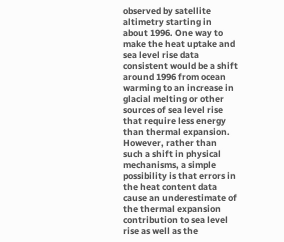observed by satellite altimetry starting in about 1996. One way to make the heat uptake and sea level rise data consistent would be a shift around 1996 from ocean warming to an increase in glacial melting or other sources of sea level rise that require less energy than thermal expansion. However, rather than such a shift in physical mechanisms, a simple possibility is that errors in the heat content data cause an underestimate of the thermal expansion contribution to sea level rise as well as the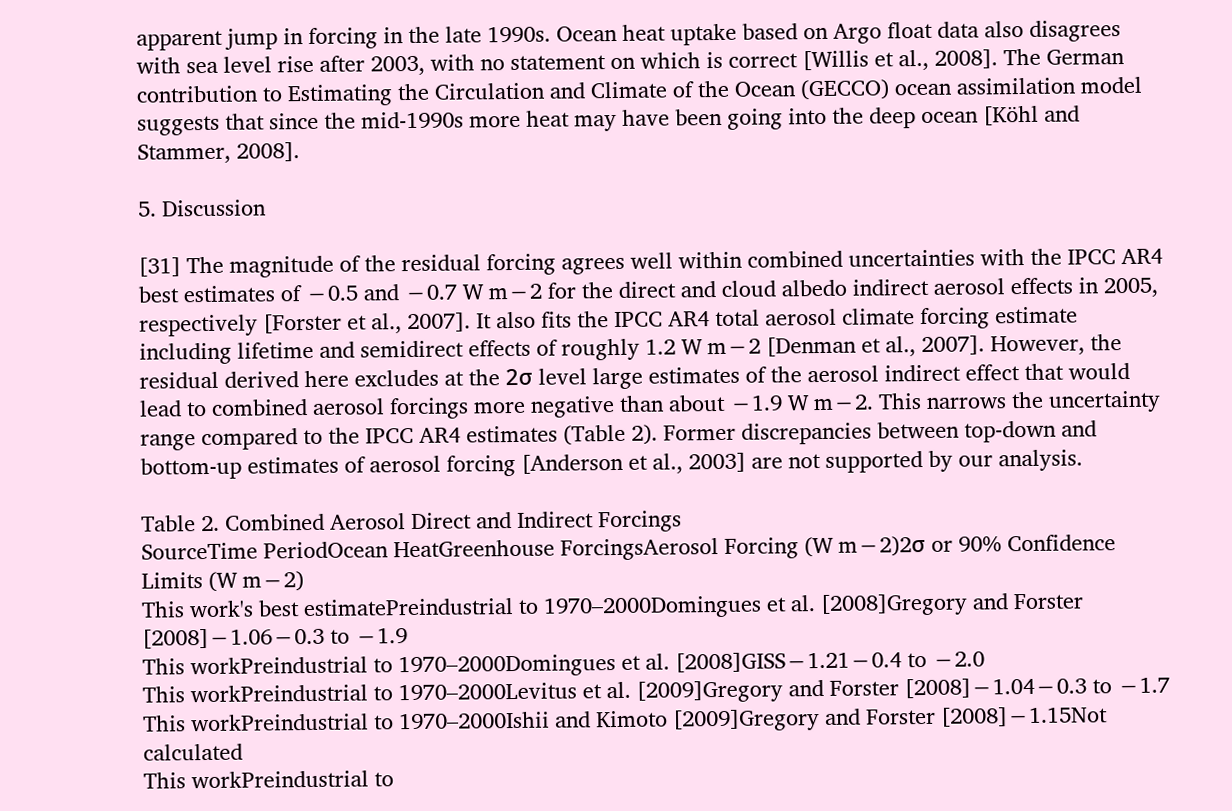apparent jump in forcing in the late 1990s. Ocean heat uptake based on Argo float data also disagrees with sea level rise after 2003, with no statement on which is correct [Willis et al., 2008]. The German contribution to Estimating the Circulation and Climate of the Ocean (GECCO) ocean assimilation model suggests that since the mid-1990s more heat may have been going into the deep ocean [Köhl and Stammer, 2008].

5. Discussion

[31] The magnitude of the residual forcing agrees well within combined uncertainties with the IPCC AR4 best estimates of −0.5 and −0.7 W m−2 for the direct and cloud albedo indirect aerosol effects in 2005, respectively [Forster et al., 2007]. It also fits the IPCC AR4 total aerosol climate forcing estimate including lifetime and semidirect effects of roughly 1.2 W m−2 [Denman et al., 2007]. However, the residual derived here excludes at the 2σ level large estimates of the aerosol indirect effect that would lead to combined aerosol forcings more negative than about −1.9 W m−2. This narrows the uncertainty range compared to the IPCC AR4 estimates (Table 2). Former discrepancies between top-down and bottom-up estimates of aerosol forcing [Anderson et al., 2003] are not supported by our analysis.

Table 2. Combined Aerosol Direct and Indirect Forcings
SourceTime PeriodOcean HeatGreenhouse ForcingsAerosol Forcing (W m−2)2σ or 90% Confidence Limits (W m−2)
This work's best estimatePreindustrial to 1970–2000Domingues et al. [2008]Gregory and Forster [2008]−1.06−0.3 to −1.9
This workPreindustrial to 1970–2000Domingues et al. [2008]GISS−1.21−0.4 to −2.0
This workPreindustrial to 1970–2000Levitus et al. [2009]Gregory and Forster [2008]−1.04−0.3 to −1.7
This workPreindustrial to 1970–2000Ishii and Kimoto [2009]Gregory and Forster [2008]−1.15Not calculated
This workPreindustrial to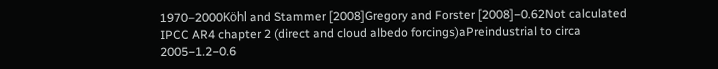1970–2000Köhl and Stammer [2008]Gregory and Forster [2008]−0.62Not calculated
IPCC AR4 chapter 2 (direct and cloud albedo forcings)aPreindustrial to circa 2005−1.2−0.6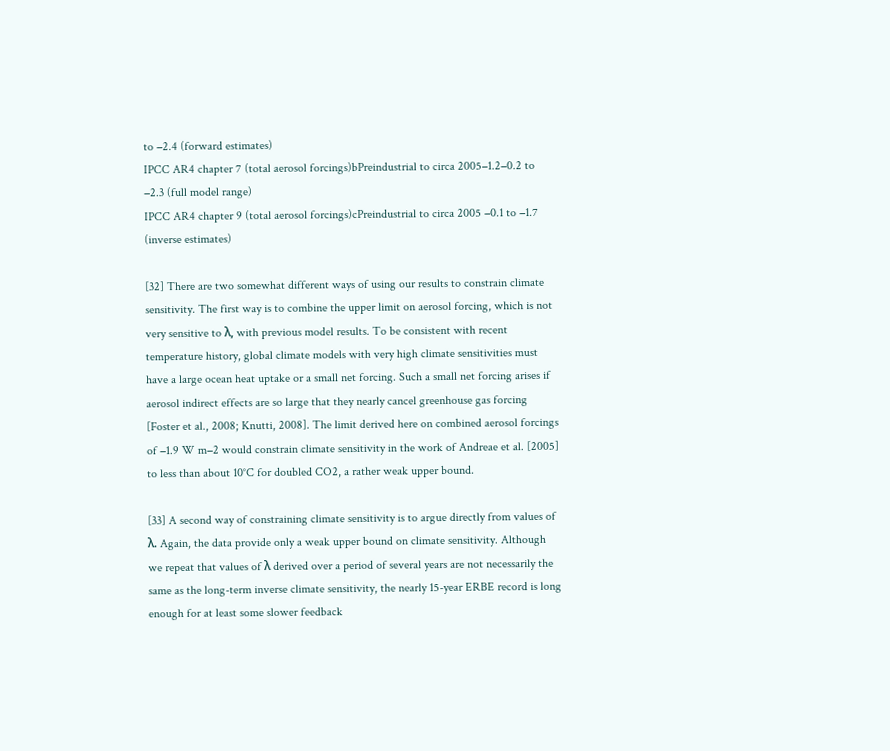to −2.4 (forward estimates)
IPCC AR4 chapter 7 (total aerosol forcings)bPreindustrial to circa 2005−1.2−0.2 to −2.3 (full model range)
IPCC AR4 chapter 9 (total aerosol forcings)cPreindustrial to circa 2005 −0.1 to −1.7 (inverse estimates)

[32] There are two somewhat different ways of using our results to constrain climate sensitivity. The first way is to combine the upper limit on aerosol forcing, which is not very sensitive to λ, with previous model results. To be consistent with recent temperature history, global climate models with very high climate sensitivities must have a large ocean heat uptake or a small net forcing. Such a small net forcing arises if aerosol indirect effects are so large that they nearly cancel greenhouse gas forcing [Foster et al., 2008; Knutti, 2008]. The limit derived here on combined aerosol forcings of −1.9 W m−2 would constrain climate sensitivity in the work of Andreae et al. [2005] to less than about 10°C for doubled CO2, a rather weak upper bound.

[33] A second way of constraining climate sensitivity is to argue directly from values of λ. Again, the data provide only a weak upper bound on climate sensitivity. Although we repeat that values of λ derived over a period of several years are not necessarily the same as the long-term inverse climate sensitivity, the nearly 15-year ERBE record is long enough for at least some slower feedback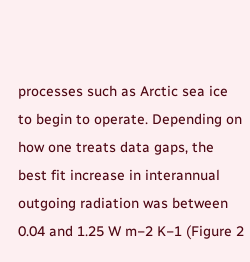processes such as Arctic sea ice to begin to operate. Depending on how one treats data gaps, the best fit increase in interannual outgoing radiation was between 0.04 and 1.25 W m−2 K−1 (Figure 2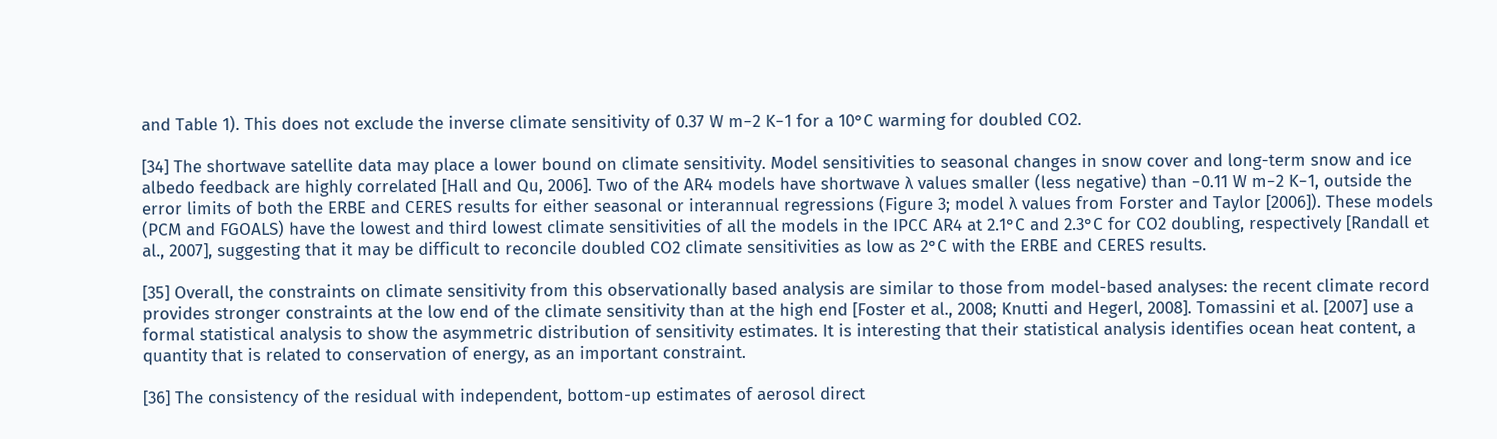and Table 1). This does not exclude the inverse climate sensitivity of 0.37 W m−2 K−1 for a 10°C warming for doubled CO2.

[34] The shortwave satellite data may place a lower bound on climate sensitivity. Model sensitivities to seasonal changes in snow cover and long-term snow and ice albedo feedback are highly correlated [Hall and Qu, 2006]. Two of the AR4 models have shortwave λ values smaller (less negative) than −0.11 W m−2 K−1, outside the error limits of both the ERBE and CERES results for either seasonal or interannual regressions (Figure 3; model λ values from Forster and Taylor [2006]). These models (PCM and FGOALS) have the lowest and third lowest climate sensitivities of all the models in the IPCC AR4 at 2.1°C and 2.3°C for CO2 doubling, respectively [Randall et al., 2007], suggesting that it may be difficult to reconcile doubled CO2 climate sensitivities as low as 2°C with the ERBE and CERES results.

[35] Overall, the constraints on climate sensitivity from this observationally based analysis are similar to those from model-based analyses: the recent climate record provides stronger constraints at the low end of the climate sensitivity than at the high end [Foster et al., 2008; Knutti and Hegerl, 2008]. Tomassini et al. [2007] use a formal statistical analysis to show the asymmetric distribution of sensitivity estimates. It is interesting that their statistical analysis identifies ocean heat content, a quantity that is related to conservation of energy, as an important constraint.

[36] The consistency of the residual with independent, bottom-up estimates of aerosol direct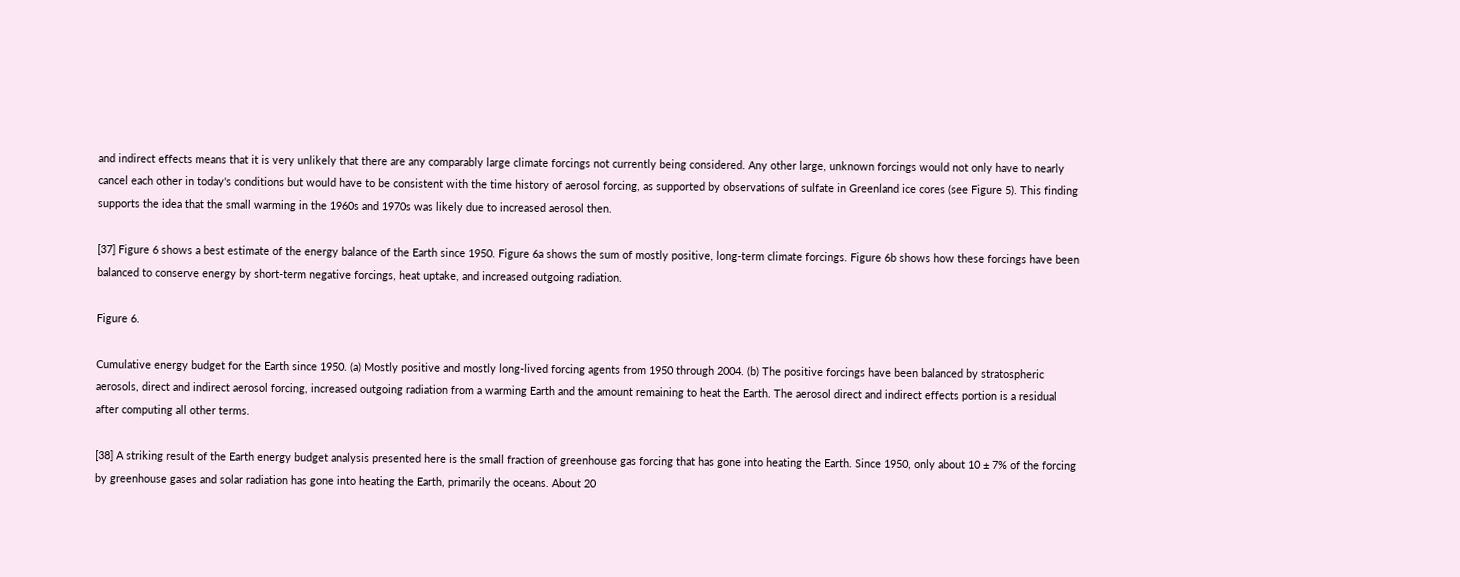and indirect effects means that it is very unlikely that there are any comparably large climate forcings not currently being considered. Any other large, unknown forcings would not only have to nearly cancel each other in today's conditions but would have to be consistent with the time history of aerosol forcing, as supported by observations of sulfate in Greenland ice cores (see Figure 5). This finding supports the idea that the small warming in the 1960s and 1970s was likely due to increased aerosol then.

[37] Figure 6 shows a best estimate of the energy balance of the Earth since 1950. Figure 6a shows the sum of mostly positive, long-term climate forcings. Figure 6b shows how these forcings have been balanced to conserve energy by short-term negative forcings, heat uptake, and increased outgoing radiation.

Figure 6.

Cumulative energy budget for the Earth since 1950. (a) Mostly positive and mostly long-lived forcing agents from 1950 through 2004. (b) The positive forcings have been balanced by stratospheric aerosols, direct and indirect aerosol forcing, increased outgoing radiation from a warming Earth and the amount remaining to heat the Earth. The aerosol direct and indirect effects portion is a residual after computing all other terms.

[38] A striking result of the Earth energy budget analysis presented here is the small fraction of greenhouse gas forcing that has gone into heating the Earth. Since 1950, only about 10 ± 7% of the forcing by greenhouse gases and solar radiation has gone into heating the Earth, primarily the oceans. About 20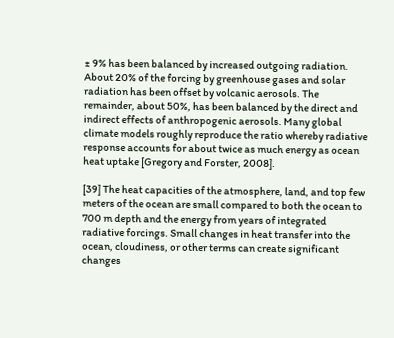± 9% has been balanced by increased outgoing radiation. About 20% of the forcing by greenhouse gases and solar radiation has been offset by volcanic aerosols. The remainder, about 50%, has been balanced by the direct and indirect effects of anthropogenic aerosols. Many global climate models roughly reproduce the ratio whereby radiative response accounts for about twice as much energy as ocean heat uptake [Gregory and Forster, 2008].

[39] The heat capacities of the atmosphere, land, and top few meters of the ocean are small compared to both the ocean to 700 m depth and the energy from years of integrated radiative forcings. Small changes in heat transfer into the ocean, cloudiness, or other terms can create significant changes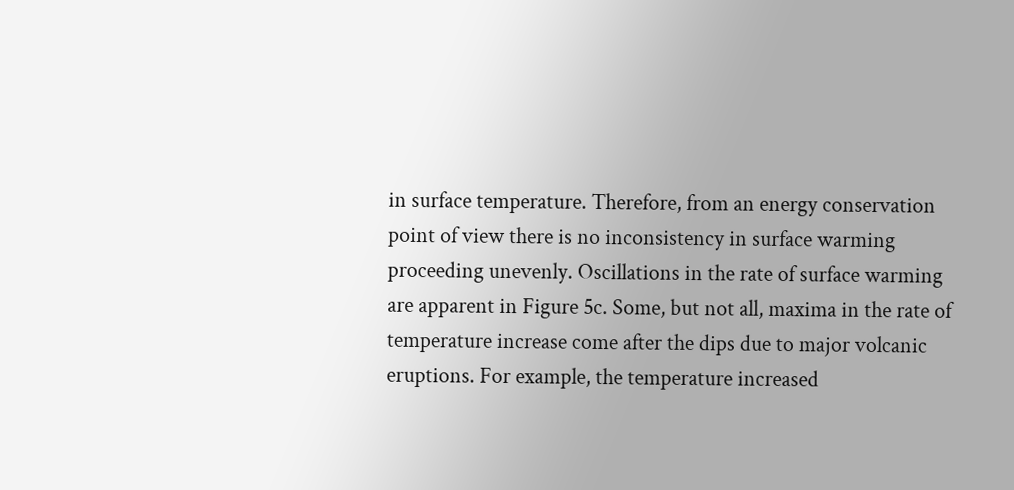in surface temperature. Therefore, from an energy conservation point of view there is no inconsistency in surface warming proceeding unevenly. Oscillations in the rate of surface warming are apparent in Figure 5c. Some, but not all, maxima in the rate of temperature increase come after the dips due to major volcanic eruptions. For example, the temperature increased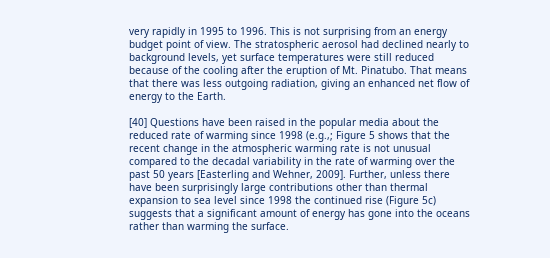very rapidly in 1995 to 1996. This is not surprising from an energy budget point of view. The stratospheric aerosol had declined nearly to background levels, yet surface temperatures were still reduced because of the cooling after the eruption of Mt. Pinatubo. That means that there was less outgoing radiation, giving an enhanced net flow of energy to the Earth.

[40] Questions have been raised in the popular media about the reduced rate of warming since 1998 (e.g.,; Figure 5 shows that the recent change in the atmospheric warming rate is not unusual compared to the decadal variability in the rate of warming over the past 50 years [Easterling and Wehner, 2009]. Further, unless there have been surprisingly large contributions other than thermal expansion to sea level since 1998 the continued rise (Figure 5c) suggests that a significant amount of energy has gone into the oceans rather than warming the surface.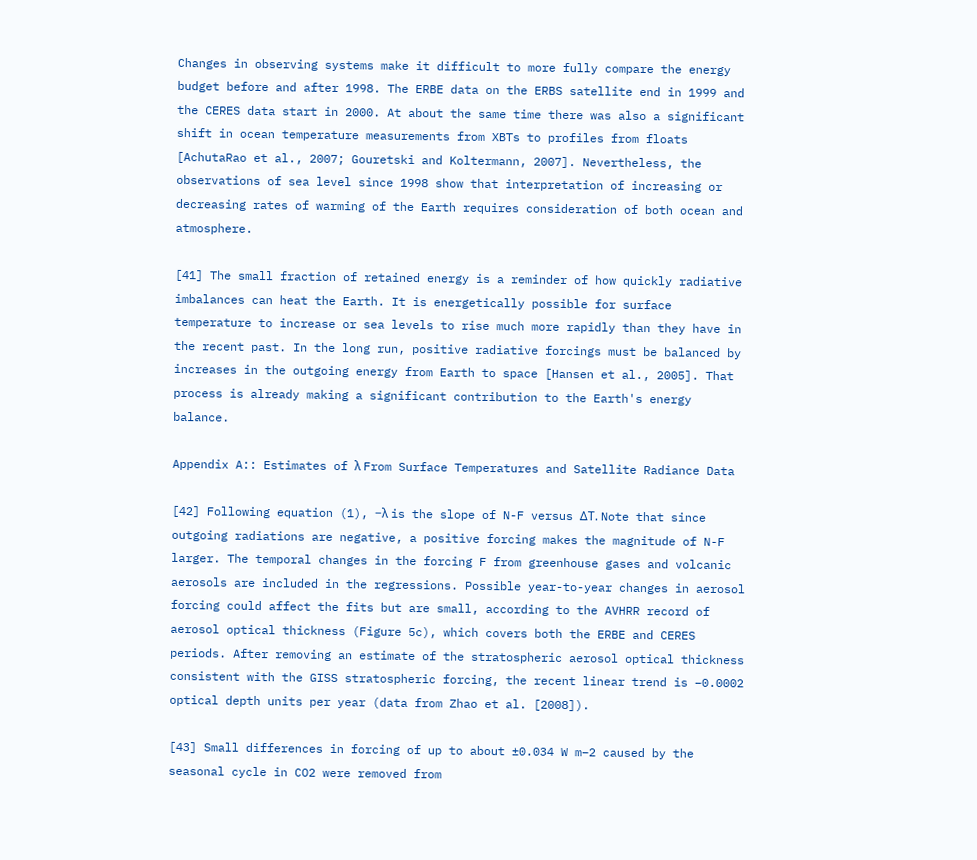Changes in observing systems make it difficult to more fully compare the energy budget before and after 1998. The ERBE data on the ERBS satellite end in 1999 and the CERES data start in 2000. At about the same time there was also a significant shift in ocean temperature measurements from XBTs to profiles from floats [AchutaRao et al., 2007; Gouretski and Koltermann, 2007]. Nevertheless, the observations of sea level since 1998 show that interpretation of increasing or decreasing rates of warming of the Earth requires consideration of both ocean and atmosphere.

[41] The small fraction of retained energy is a reminder of how quickly radiative imbalances can heat the Earth. It is energetically possible for surface temperature to increase or sea levels to rise much more rapidly than they have in the recent past. In the long run, positive radiative forcings must be balanced by increases in the outgoing energy from Earth to space [Hansen et al., 2005]. That process is already making a significant contribution to the Earth's energy balance.

Appendix A:: Estimates of λ From Surface Temperatures and Satellite Radiance Data

[42] Following equation (1), −λ is the slope of N-F versus ΔT. Note that since outgoing radiations are negative, a positive forcing makes the magnitude of N-F larger. The temporal changes in the forcing F from greenhouse gases and volcanic aerosols are included in the regressions. Possible year-to-year changes in aerosol forcing could affect the fits but are small, according to the AVHRR record of aerosol optical thickness (Figure 5c), which covers both the ERBE and CERES periods. After removing an estimate of the stratospheric aerosol optical thickness consistent with the GISS stratospheric forcing, the recent linear trend is −0.0002 optical depth units per year (data from Zhao et al. [2008]).

[43] Small differences in forcing of up to about ±0.034 W m−2 caused by the seasonal cycle in CO2 were removed from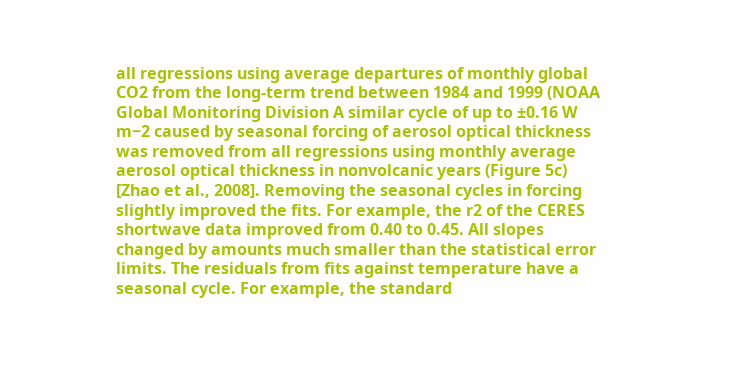all regressions using average departures of monthly global CO2 from the long-term trend between 1984 and 1999 (NOAA Global Monitoring Division A similar cycle of up to ±0.16 W m−2 caused by seasonal forcing of aerosol optical thickness was removed from all regressions using monthly average aerosol optical thickness in nonvolcanic years (Figure 5c) [Zhao et al., 2008]. Removing the seasonal cycles in forcing slightly improved the fits. For example, the r2 of the CERES shortwave data improved from 0.40 to 0.45. All slopes changed by amounts much smaller than the statistical error limits. The residuals from fits against temperature have a seasonal cycle. For example, the standard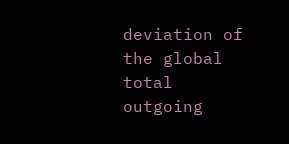deviation of the global total outgoing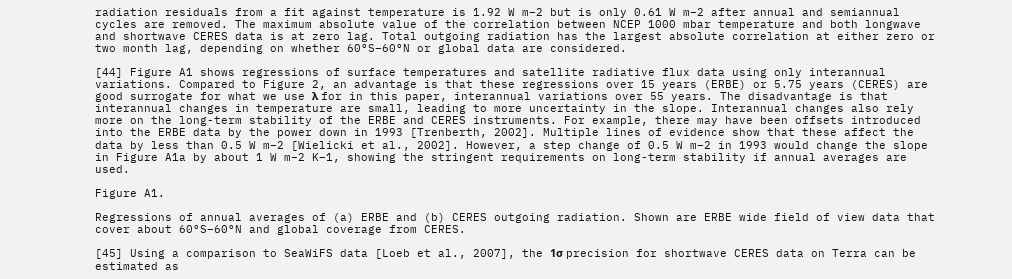radiation residuals from a fit against temperature is 1.92 W m−2 but is only 0.61 W m−2 after annual and semiannual cycles are removed. The maximum absolute value of the correlation between NCEP 1000 mbar temperature and both longwave and shortwave CERES data is at zero lag. Total outgoing radiation has the largest absolute correlation at either zero or two month lag, depending on whether 60°S–60°N or global data are considered.

[44] Figure A1 shows regressions of surface temperatures and satellite radiative flux data using only interannual variations. Compared to Figure 2, an advantage is that these regressions over 15 years (ERBE) or 5.75 years (CERES) are good surrogate for what we use λ for in this paper, interannual variations over 55 years. The disadvantage is that interannual changes in temperature are small, leading to more uncertainty in the slope. Interannual changes also rely more on the long-term stability of the ERBE and CERES instruments. For example, there may have been offsets introduced into the ERBE data by the power down in 1993 [Trenberth, 2002]. Multiple lines of evidence show that these affect the data by less than 0.5 W m−2 [Wielicki et al., 2002]. However, a step change of 0.5 W m−2 in 1993 would change the slope in Figure A1a by about 1 W m−2 K−1, showing the stringent requirements on long-term stability if annual averages are used.

Figure A1.

Regressions of annual averages of (a) ERBE and (b) CERES outgoing radiation. Shown are ERBE wide field of view data that cover about 60°S–60°N and global coverage from CERES.

[45] Using a comparison to SeaWiFS data [Loeb et al., 2007], the 1σ precision for shortwave CERES data on Terra can be estimated as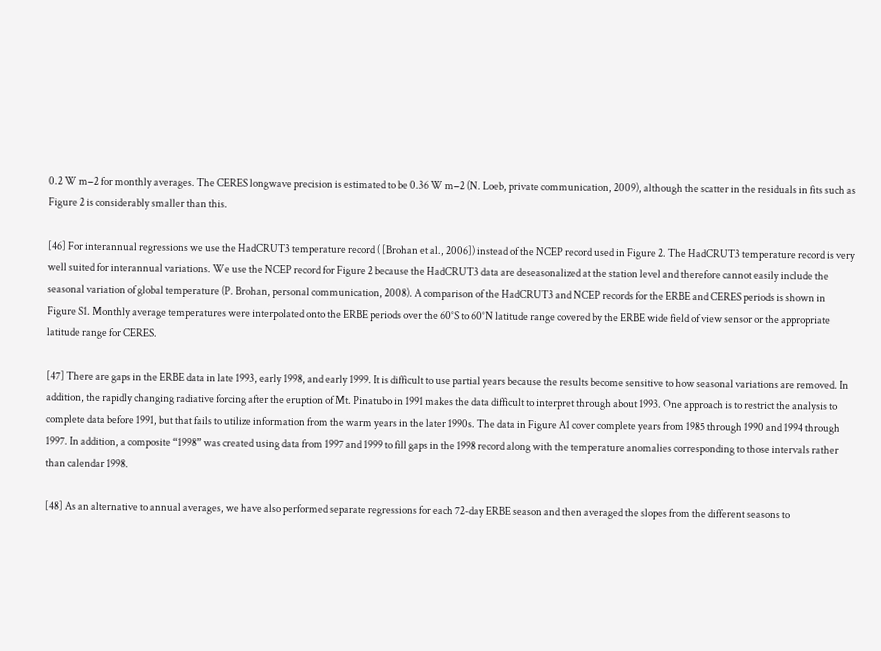0.2 W m−2 for monthly averages. The CERES longwave precision is estimated to be 0.36 W m−2 (N. Loeb, private communication, 2009), although the scatter in the residuals in fits such as Figure 2 is considerably smaller than this.

[46] For interannual regressions we use the HadCRUT3 temperature record ( [Brohan et al., 2006]) instead of the NCEP record used in Figure 2. The HadCRUT3 temperature record is very well suited for interannual variations. We use the NCEP record for Figure 2 because the HadCRUT3 data are deseasonalized at the station level and therefore cannot easily include the seasonal variation of global temperature (P. Brohan, personal communication, 2008). A comparison of the HadCRUT3 and NCEP records for the ERBE and CERES periods is shown in Figure S1. Monthly average temperatures were interpolated onto the ERBE periods over the 60°S to 60°N latitude range covered by the ERBE wide field of view sensor or the appropriate latitude range for CERES.

[47] There are gaps in the ERBE data in late 1993, early 1998, and early 1999. It is difficult to use partial years because the results become sensitive to how seasonal variations are removed. In addition, the rapidly changing radiative forcing after the eruption of Mt. Pinatubo in 1991 makes the data difficult to interpret through about 1993. One approach is to restrict the analysis to complete data before 1991, but that fails to utilize information from the warm years in the later 1990s. The data in Figure A1 cover complete years from 1985 through 1990 and 1994 through 1997. In addition, a composite “1998” was created using data from 1997 and 1999 to fill gaps in the 1998 record along with the temperature anomalies corresponding to those intervals rather than calendar 1998.

[48] As an alternative to annual averages, we have also performed separate regressions for each 72-day ERBE season and then averaged the slopes from the different seasons to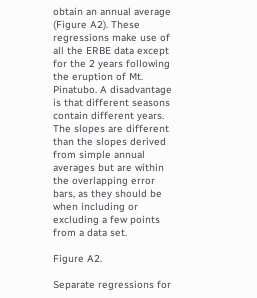obtain an annual average (Figure A2). These regressions make use of all the ERBE data except for the 2 years following the eruption of Mt. Pinatubo. A disadvantage is that different seasons contain different years. The slopes are different than the slopes derived from simple annual averages but are within the overlapping error bars, as they should be when including or excluding a few points from a data set.

Figure A2.

Separate regressions for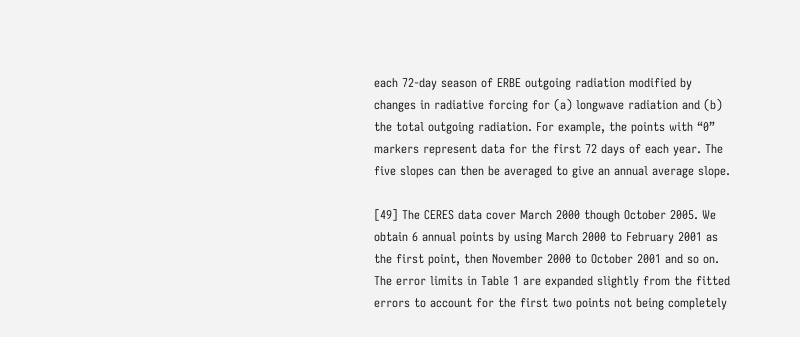each 72-day season of ERBE outgoing radiation modified by changes in radiative forcing for (a) longwave radiation and (b) the total outgoing radiation. For example, the points with “0” markers represent data for the first 72 days of each year. The five slopes can then be averaged to give an annual average slope.

[49] The CERES data cover March 2000 though October 2005. We obtain 6 annual points by using March 2000 to February 2001 as the first point, then November 2000 to October 2001 and so on. The error limits in Table 1 are expanded slightly from the fitted errors to account for the first two points not being completely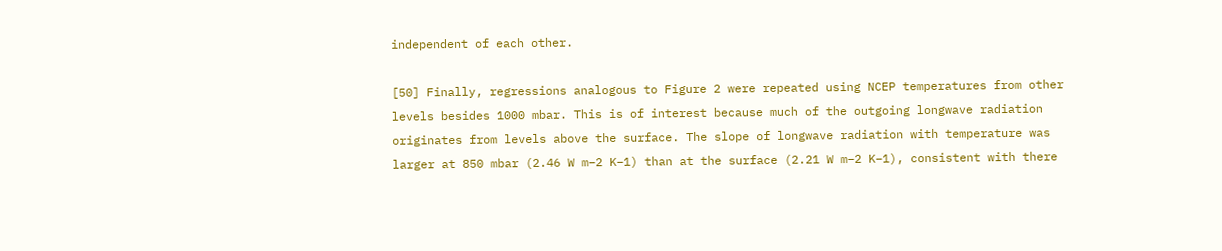independent of each other.

[50] Finally, regressions analogous to Figure 2 were repeated using NCEP temperatures from other levels besides 1000 mbar. This is of interest because much of the outgoing longwave radiation originates from levels above the surface. The slope of longwave radiation with temperature was larger at 850 mbar (2.46 W m−2 K−1) than at the surface (2.21 W m−2 K−1), consistent with there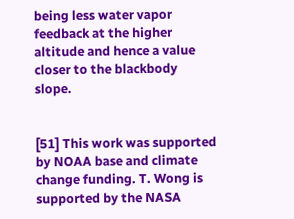being less water vapor feedback at the higher altitude and hence a value closer to the blackbody slope.


[51] This work was supported by NOAA base and climate change funding. T. Wong is supported by the NASA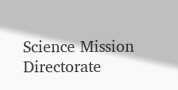Science Mission Directorate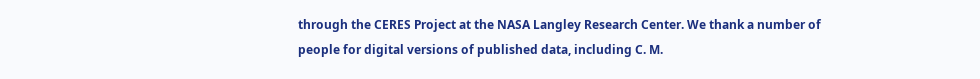through the CERES Project at the NASA Langley Research Center. We thank a number of people for digital versions of published data, including C. M.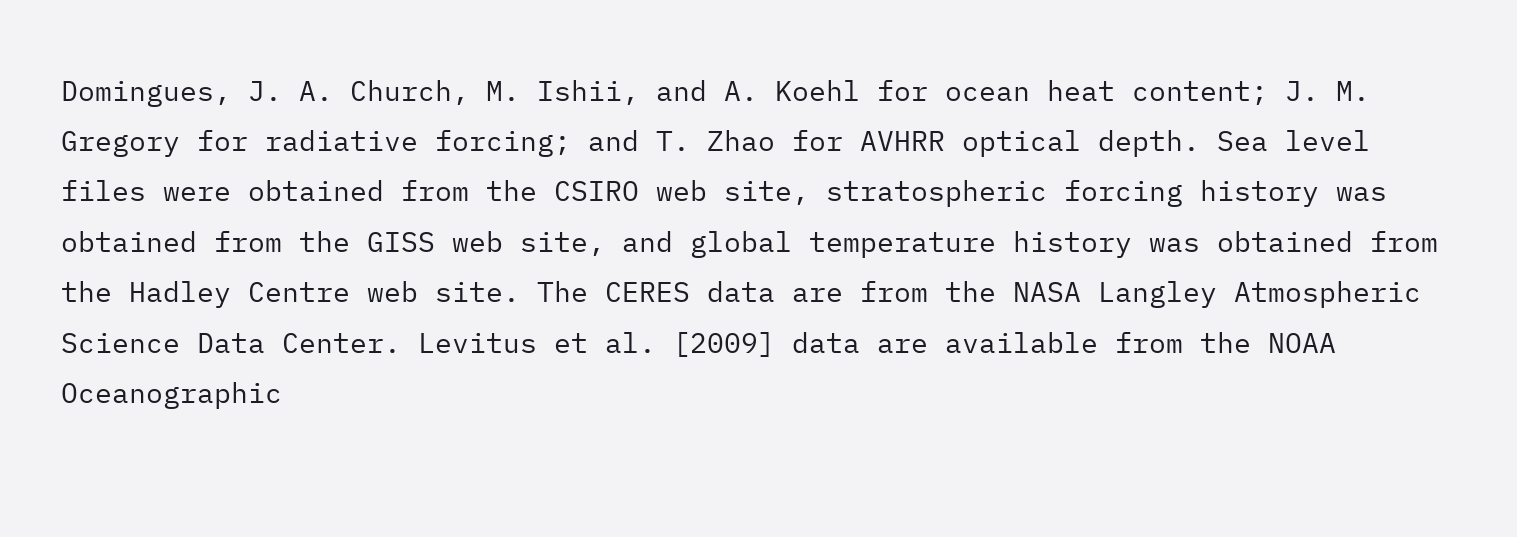Domingues, J. A. Church, M. Ishii, and A. Koehl for ocean heat content; J. M. Gregory for radiative forcing; and T. Zhao for AVHRR optical depth. Sea level files were obtained from the CSIRO web site, stratospheric forcing history was obtained from the GISS web site, and global temperature history was obtained from the Hadley Centre web site. The CERES data are from the NASA Langley Atmospheric Science Data Center. Levitus et al. [2009] data are available from the NOAA Oceanographic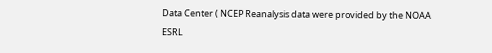Data Center ( NCEP Reanalysis data were provided by the NOAA ESRL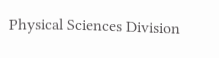Physical Sciences Division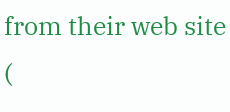from their web site (